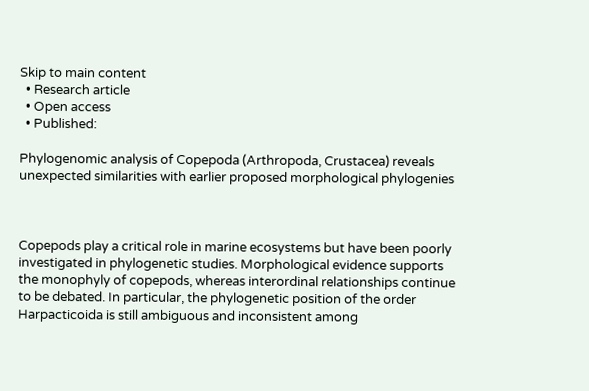Skip to main content
  • Research article
  • Open access
  • Published:

Phylogenomic analysis of Copepoda (Arthropoda, Crustacea) reveals unexpected similarities with earlier proposed morphological phylogenies



Copepods play a critical role in marine ecosystems but have been poorly investigated in phylogenetic studies. Morphological evidence supports the monophyly of copepods, whereas interordinal relationships continue to be debated. In particular, the phylogenetic position of the order Harpacticoida is still ambiguous and inconsistent among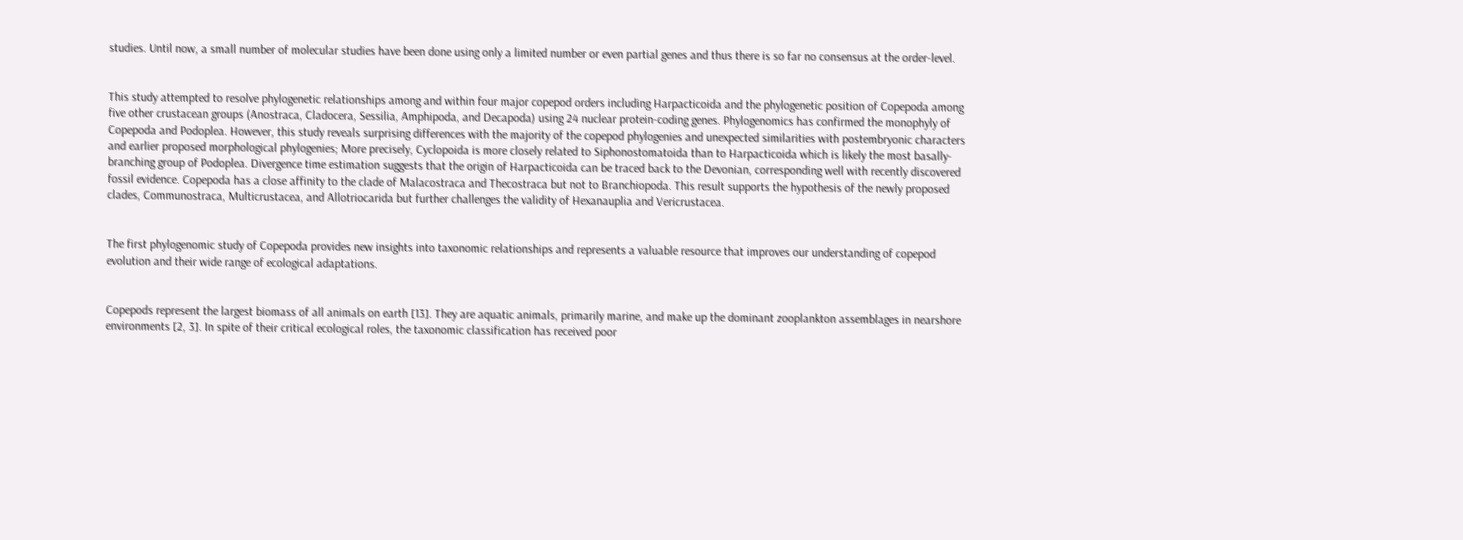studies. Until now, a small number of molecular studies have been done using only a limited number or even partial genes and thus there is so far no consensus at the order-level.


This study attempted to resolve phylogenetic relationships among and within four major copepod orders including Harpacticoida and the phylogenetic position of Copepoda among five other crustacean groups (Anostraca, Cladocera, Sessilia, Amphipoda, and Decapoda) using 24 nuclear protein-coding genes. Phylogenomics has confirmed the monophyly of Copepoda and Podoplea. However, this study reveals surprising differences with the majority of the copepod phylogenies and unexpected similarities with postembryonic characters and earlier proposed morphological phylogenies; More precisely, Cyclopoida is more closely related to Siphonostomatoida than to Harpacticoida which is likely the most basally-branching group of Podoplea. Divergence time estimation suggests that the origin of Harpacticoida can be traced back to the Devonian, corresponding well with recently discovered fossil evidence. Copepoda has a close affinity to the clade of Malacostraca and Thecostraca but not to Branchiopoda. This result supports the hypothesis of the newly proposed clades, Communostraca, Multicrustacea, and Allotriocarida but further challenges the validity of Hexanauplia and Vericrustacea.


The first phylogenomic study of Copepoda provides new insights into taxonomic relationships and represents a valuable resource that improves our understanding of copepod evolution and their wide range of ecological adaptations.


Copepods represent the largest biomass of all animals on earth [13]. They are aquatic animals, primarily marine, and make up the dominant zooplankton assemblages in nearshore environments [2, 3]. In spite of their critical ecological roles, the taxonomic classification has received poor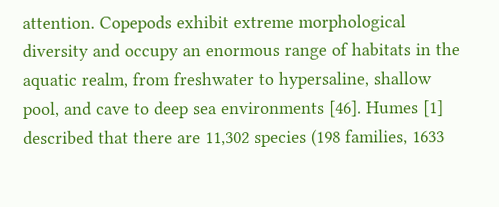attention. Copepods exhibit extreme morphological diversity and occupy an enormous range of habitats in the aquatic realm, from freshwater to hypersaline, shallow pool, and cave to deep sea environments [46]. Humes [1] described that there are 11,302 species (198 families, 1633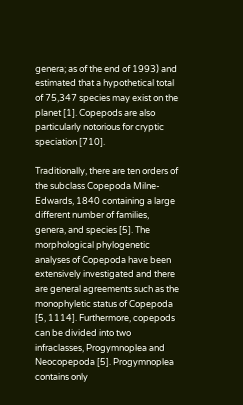genera; as of the end of 1993) and estimated that a hypothetical total of 75,347 species may exist on the planet [1]. Copepods are also particularly notorious for cryptic speciation [710].

Traditionally, there are ten orders of the subclass Copepoda Milne-Edwards, 1840 containing a large different number of families, genera, and species [5]. The morphological phylogenetic analyses of Copepoda have been extensively investigated and there are general agreements such as the monophyletic status of Copepoda [5, 1114]. Furthermore, copepods can be divided into two infraclasses, Progymnoplea and Neocopepoda [5]. Progymnoplea contains only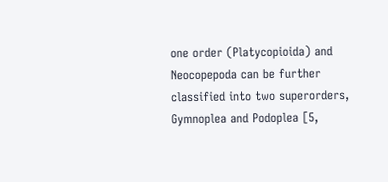one order (Platycopioida) and Neocopepoda can be further classified into two superorders, Gymnoplea and Podoplea [5,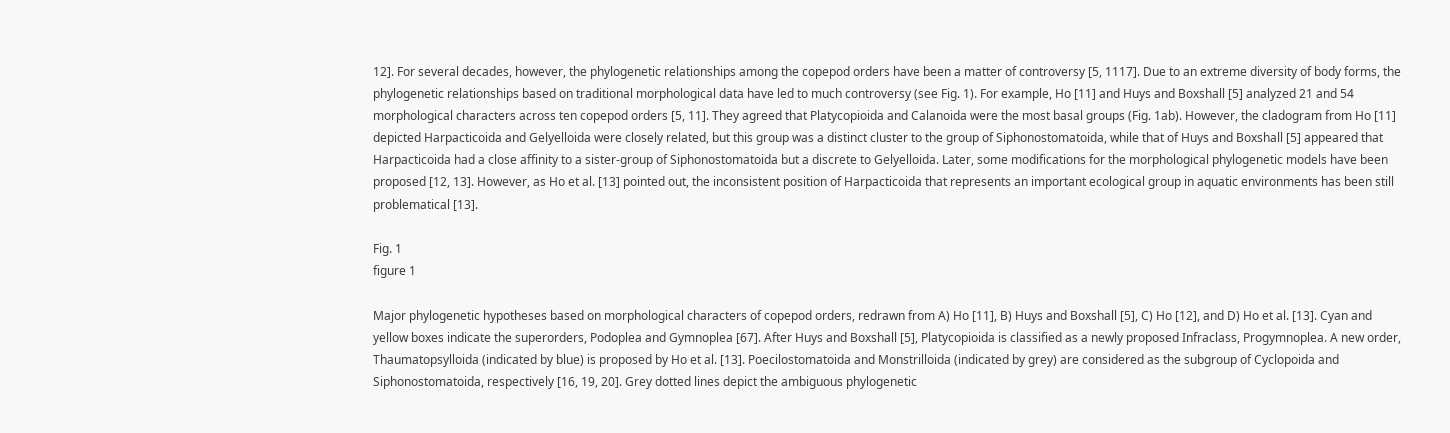12]. For several decades, however, the phylogenetic relationships among the copepod orders have been a matter of controversy [5, 1117]. Due to an extreme diversity of body forms, the phylogenetic relationships based on traditional morphological data have led to much controversy (see Fig. 1). For example, Ho [11] and Huys and Boxshall [5] analyzed 21 and 54 morphological characters across ten copepod orders [5, 11]. They agreed that Platycopioida and Calanoida were the most basal groups (Fig. 1ab). However, the cladogram from Ho [11] depicted Harpacticoida and Gelyelloida were closely related, but this group was a distinct cluster to the group of Siphonostomatoida, while that of Huys and Boxshall [5] appeared that Harpacticoida had a close affinity to a sister-group of Siphonostomatoida but a discrete to Gelyelloida. Later, some modifications for the morphological phylogenetic models have been proposed [12, 13]. However, as Ho et al. [13] pointed out, the inconsistent position of Harpacticoida that represents an important ecological group in aquatic environments has been still problematical [13].

Fig. 1
figure 1

Major phylogenetic hypotheses based on morphological characters of copepod orders, redrawn from A) Ho [11], B) Huys and Boxshall [5], C) Ho [12], and D) Ho et al. [13]. Cyan and yellow boxes indicate the superorders, Podoplea and Gymnoplea [67]. After Huys and Boxshall [5], Platycopioida is classified as a newly proposed Infraclass, Progymnoplea. A new order, Thaumatopsylloida (indicated by blue) is proposed by Ho et al. [13]. Poecilostomatoida and Monstrilloida (indicated by grey) are considered as the subgroup of Cyclopoida and Siphonostomatoida, respectively [16, 19, 20]. Grey dotted lines depict the ambiguous phylogenetic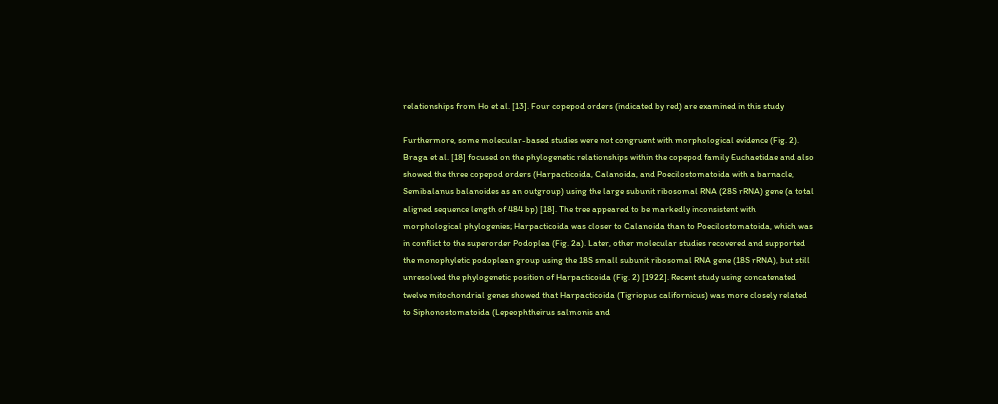relationships from Ho et al. [13]. Four copepod orders (indicated by red) are examined in this study

Furthermore, some molecular-based studies were not congruent with morphological evidence (Fig. 2). Braga et al. [18] focused on the phylogenetic relationships within the copepod family Euchaetidae and also showed the three copepod orders (Harpacticoida, Calanoida, and Poecilostomatoida with a barnacle, Semibalanus balanoides as an outgroup) using the large subunit ribosomal RNA (28S rRNA) gene (a total aligned sequence length of 484 bp) [18]. The tree appeared to be markedly inconsistent with morphological phylogenies; Harpacticoida was closer to Calanoida than to Poecilostomatoida, which was in conflict to the superorder Podoplea (Fig. 2a). Later, other molecular studies recovered and supported the monophyletic podoplean group using the 18S small subunit ribosomal RNA gene (18S rRNA), but still unresolved the phylogenetic position of Harpacticoida (Fig. 2) [1922]. Recent study using concatenated twelve mitochondrial genes showed that Harpacticoida (Tigriopus californicus) was more closely related to Siphonostomatoida (Lepeophtheirus salmonis and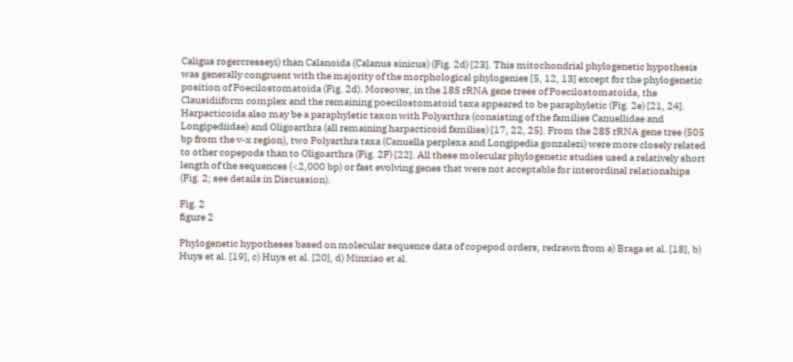Caligus rogercresseyi) than Calanoida (Calanus sinicus) (Fig. 2d) [23]. This mitochondrial phylogenetic hypothesis was generally congruent with the majority of the morphological phylogenies [5, 12, 13] except for the phylogenetic position of Poecilostomatoida (Fig. 2d). Moreover, in the 18S rRNA gene trees of Poecilostomatoida, the Clausidiiform complex and the remaining poecilostomatoid taxa appeared to be paraphyletic (Fig. 2e) [21, 24]. Harpacticoida also may be a paraphyletic taxon with Polyarthra (consisting of the families Canuellidae and Longipediidae) and Oligoarthra (all remaining harpacticoid families) [17, 22, 25]. From the 28S rRNA gene tree (505 bp from the v-x region), two Polyarthra taxa (Canuella perplexa and Longipedia gonzalezi) were more closely related to other copepods than to Oligoarthra (Fig. 2F) [22]. All these molecular phylogenetic studies used a relatively short length of the sequences (<2,000 bp) or fast evolving genes that were not acceptable for interordinal relationships (Fig. 2; see details in Discussion).

Fig. 2
figure 2

Phylogenetic hypotheses based on molecular sequence data of copepod orders, redrawn from a) Braga et al. [18], b) Huys et al. [19], c) Huys et al. [20], d) Minxiao et al.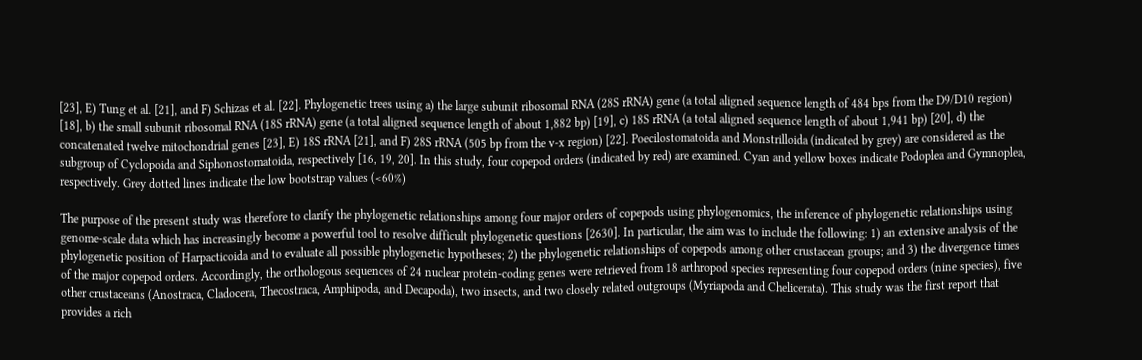[23], E) Tung et al. [21], and F) Schizas et al. [22]. Phylogenetic trees using a) the large subunit ribosomal RNA (28S rRNA) gene (a total aligned sequence length of 484 bps from the D9/D10 region) [18], b) the small subunit ribosomal RNA (18S rRNA) gene (a total aligned sequence length of about 1,882 bp) [19], c) 18S rRNA (a total aligned sequence length of about 1,941 bp) [20], d) the concatenated twelve mitochondrial genes [23], E) 18S rRNA [21], and F) 28S rRNA (505 bp from the v-x region) [22]. Poecilostomatoida and Monstrilloida (indicated by grey) are considered as the subgroup of Cyclopoida and Siphonostomatoida, respectively [16, 19, 20]. In this study, four copepod orders (indicated by red) are examined. Cyan and yellow boxes indicate Podoplea and Gymnoplea, respectively. Grey dotted lines indicate the low bootstrap values (<60%)

The purpose of the present study was therefore to clarify the phylogenetic relationships among four major orders of copepods using phylogenomics, the inference of phylogenetic relationships using genome-scale data which has increasingly become a powerful tool to resolve difficult phylogenetic questions [2630]. In particular, the aim was to include the following: 1) an extensive analysis of the phylogenetic position of Harpacticoida and to evaluate all possible phylogenetic hypotheses; 2) the phylogenetic relationships of copepods among other crustacean groups; and 3) the divergence times of the major copepod orders. Accordingly, the orthologous sequences of 24 nuclear protein-coding genes were retrieved from 18 arthropod species representing four copepod orders (nine species), five other crustaceans (Anostraca, Cladocera, Thecostraca, Amphipoda, and Decapoda), two insects, and two closely related outgroups (Myriapoda and Chelicerata). This study was the first report that provides a rich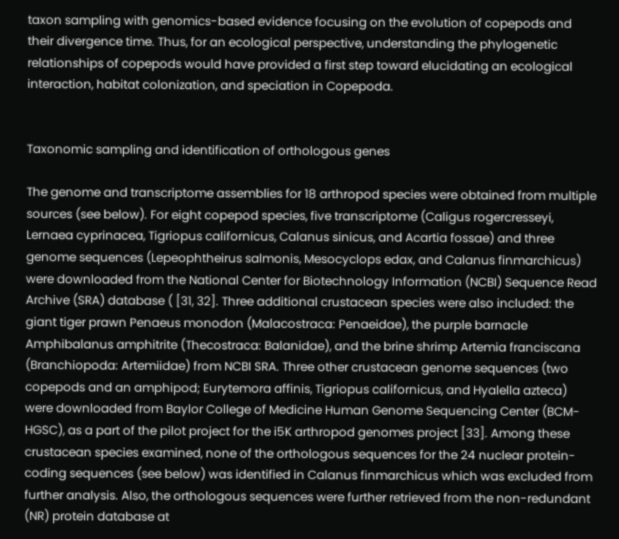taxon sampling with genomics-based evidence focusing on the evolution of copepods and their divergence time. Thus, for an ecological perspective, understanding the phylogenetic relationships of copepods would have provided a first step toward elucidating an ecological interaction, habitat colonization, and speciation in Copepoda.


Taxonomic sampling and identification of orthologous genes

The genome and transcriptome assemblies for 18 arthropod species were obtained from multiple sources (see below). For eight copepod species, five transcriptome (Caligus rogercresseyi, Lernaea cyprinacea, Tigriopus californicus, Calanus sinicus, and Acartia fossae) and three genome sequences (Lepeophtheirus salmonis, Mesocyclops edax, and Calanus finmarchicus) were downloaded from the National Center for Biotechnology Information (NCBI) Sequence Read Archive (SRA) database ( [31, 32]. Three additional crustacean species were also included: the giant tiger prawn Penaeus monodon (Malacostraca: Penaeidae), the purple barnacle Amphibalanus amphitrite (Thecostraca: Balanidae), and the brine shrimp Artemia franciscana (Branchiopoda: Artemiidae) from NCBI SRA. Three other crustacean genome sequences (two copepods and an amphipod; Eurytemora affinis, Tigriopus californicus, and Hyalella azteca) were downloaded from Baylor College of Medicine Human Genome Sequencing Center (BCM-HGSC), as a part of the pilot project for the i5K arthropod genomes project [33]. Among these crustacean species examined, none of the orthologous sequences for the 24 nuclear protein-coding sequences (see below) was identified in Calanus finmarchicus which was excluded from further analysis. Also, the orthologous sequences were further retrieved from the non-redundant (NR) protein database at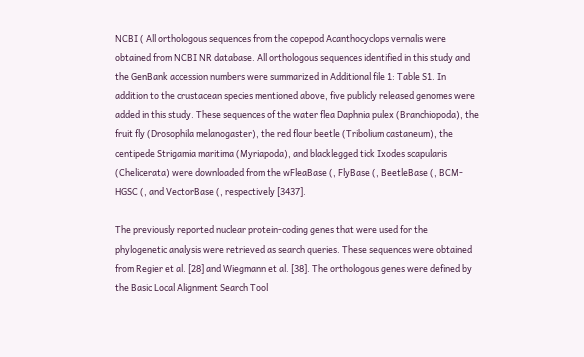NCBI ( All orthologous sequences from the copepod Acanthocyclops vernalis were obtained from NCBI NR database. All orthologous sequences identified in this study and the GenBank accession numbers were summarized in Additional file 1: Table S1. In addition to the crustacean species mentioned above, five publicly released genomes were added in this study. These sequences of the water flea Daphnia pulex (Branchiopoda), the fruit fly (Drosophila melanogaster), the red flour beetle (Tribolium castaneum), the centipede Strigamia maritima (Myriapoda), and blacklegged tick Ixodes scapularis (Chelicerata) were downloaded from the wFleaBase (, FlyBase (, BeetleBase (, BCM-HGSC (, and VectorBase (, respectively [3437].

The previously reported nuclear protein-coding genes that were used for the phylogenetic analysis were retrieved as search queries. These sequences were obtained from Regier et al. [28] and Wiegmann et al. [38]. The orthologous genes were defined by the Basic Local Alignment Search Tool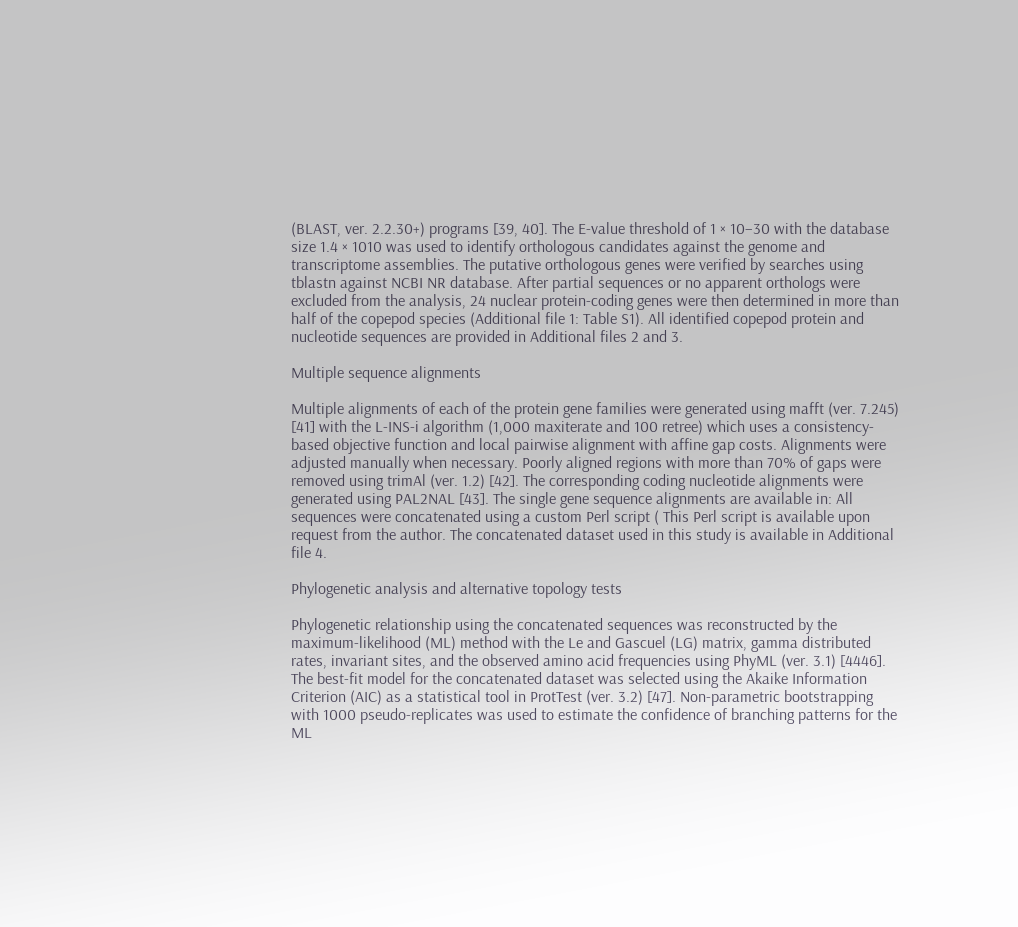(BLAST, ver. 2.2.30+) programs [39, 40]. The E-value threshold of 1 × 10−30 with the database size 1.4 × 1010 was used to identify orthologous candidates against the genome and transcriptome assemblies. The putative orthologous genes were verified by searches using tblastn against NCBI NR database. After partial sequences or no apparent orthologs were excluded from the analysis, 24 nuclear protein-coding genes were then determined in more than half of the copepod species (Additional file 1: Table S1). All identified copepod protein and nucleotide sequences are provided in Additional files 2 and 3.

Multiple sequence alignments

Multiple alignments of each of the protein gene families were generated using mafft (ver. 7.245) [41] with the L-INS-i algorithm (1,000 maxiterate and 100 retree) which uses a consistency-based objective function and local pairwise alignment with affine gap costs. Alignments were adjusted manually when necessary. Poorly aligned regions with more than 70% of gaps were removed using trimAl (ver. 1.2) [42]. The corresponding coding nucleotide alignments were generated using PAL2NAL [43]. The single gene sequence alignments are available in: All sequences were concatenated using a custom Perl script ( This Perl script is available upon request from the author. The concatenated dataset used in this study is available in Additional file 4.

Phylogenetic analysis and alternative topology tests

Phylogenetic relationship using the concatenated sequences was reconstructed by the maximum-likelihood (ML) method with the Le and Gascuel (LG) matrix, gamma distributed rates, invariant sites, and the observed amino acid frequencies using PhyML (ver. 3.1) [4446]. The best-fit model for the concatenated dataset was selected using the Akaike Information Criterion (AIC) as a statistical tool in ProtTest (ver. 3.2) [47]. Non-parametric bootstrapping with 1000 pseudo-replicates was used to estimate the confidence of branching patterns for the ML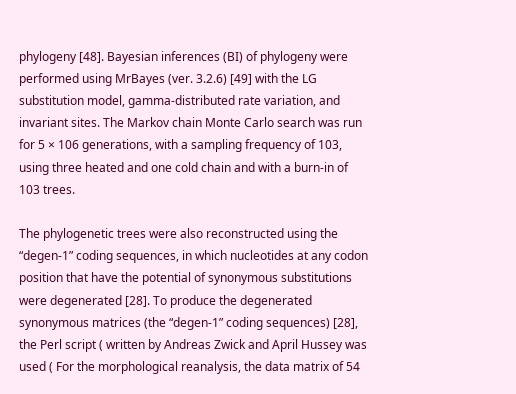phylogeny [48]. Bayesian inferences (BI) of phylogeny were performed using MrBayes (ver. 3.2.6) [49] with the LG substitution model, gamma-distributed rate variation, and invariant sites. The Markov chain Monte Carlo search was run for 5 × 106 generations, with a sampling frequency of 103, using three heated and one cold chain and with a burn-in of 103 trees.

The phylogenetic trees were also reconstructed using the “degen-1” coding sequences, in which nucleotides at any codon position that have the potential of synonymous substitutions were degenerated [28]. To produce the degenerated synonymous matrices (the “degen-1” coding sequences) [28], the Perl script ( written by Andreas Zwick and April Hussey was used ( For the morphological reanalysis, the data matrix of 54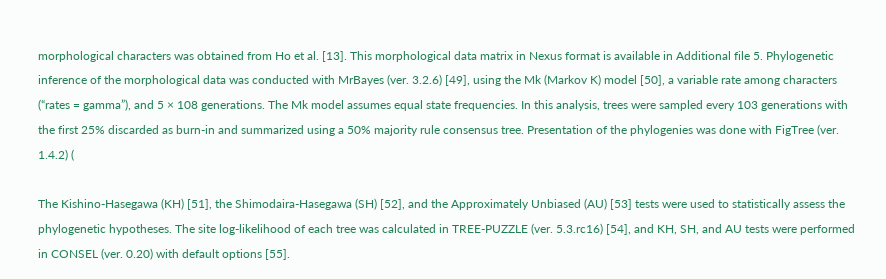morphological characters was obtained from Ho et al. [13]. This morphological data matrix in Nexus format is available in Additional file 5. Phylogenetic inference of the morphological data was conducted with MrBayes (ver. 3.2.6) [49], using the Mk (Markov K) model [50], a variable rate among characters (“rates = gamma”), and 5 × 108 generations. The Mk model assumes equal state frequencies. In this analysis, trees were sampled every 103 generations with the first 25% discarded as burn-in and summarized using a 50% majority rule consensus tree. Presentation of the phylogenies was done with FigTree (ver. 1.4.2) (

The Kishino-Hasegawa (KH) [51], the Shimodaira-Hasegawa (SH) [52], and the Approximately Unbiased (AU) [53] tests were used to statistically assess the phylogenetic hypotheses. The site log-likelihood of each tree was calculated in TREE-PUZZLE (ver. 5.3.rc16) [54], and KH, SH, and AU tests were performed in CONSEL (ver. 0.20) with default options [55].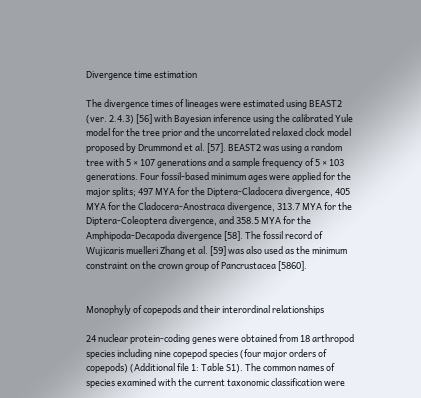Divergence time estimation

The divergence times of lineages were estimated using BEAST2 (ver. 2.4.3) [56] with Bayesian inference using the calibrated Yule model for the tree prior and the uncorrelated relaxed clock model proposed by Drummond et al. [57]. BEAST2 was using a random tree with 5 × 107 generations and a sample frequency of 5 × 103 generations. Four fossil-based minimum ages were applied for the major splits; 497 MYA for the Diptera-Cladocera divergence, 405 MYA for the Cladocera-Anostraca divergence, 313.7 MYA for the Diptera-Coleoptera divergence, and 358.5 MYA for the Amphipoda-Decapoda divergence [58]. The fossil record of Wujicaris muelleri Zhang et al. [59] was also used as the minimum constraint on the crown group of Pancrustacea [5860].


Monophyly of copepods and their interordinal relationships

24 nuclear protein-coding genes were obtained from 18 arthropod species including nine copepod species (four major orders of copepods) (Additional file 1: Table S1). The common names of species examined with the current taxonomic classification were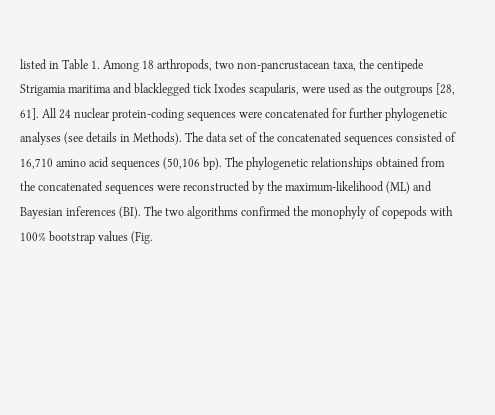listed in Table 1. Among 18 arthropods, two non-pancrustacean taxa, the centipede Strigamia maritima and blacklegged tick Ixodes scapularis, were used as the outgroups [28, 61]. All 24 nuclear protein-coding sequences were concatenated for further phylogenetic analyses (see details in Methods). The data set of the concatenated sequences consisted of 16,710 amino acid sequences (50,106 bp). The phylogenetic relationships obtained from the concatenated sequences were reconstructed by the maximum-likelihood (ML) and Bayesian inferences (BI). The two algorithms confirmed the monophyly of copepods with 100% bootstrap values (Fig.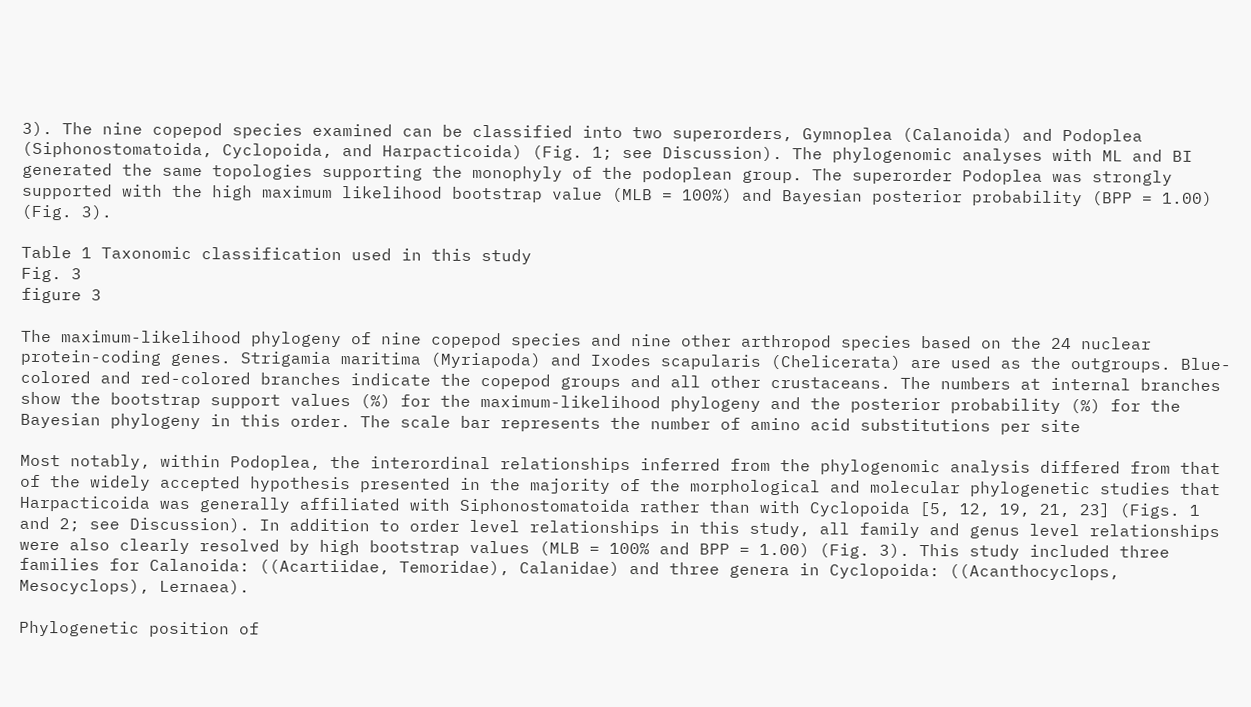3). The nine copepod species examined can be classified into two superorders, Gymnoplea (Calanoida) and Podoplea (Siphonostomatoida, Cyclopoida, and Harpacticoida) (Fig. 1; see Discussion). The phylogenomic analyses with ML and BI generated the same topologies supporting the monophyly of the podoplean group. The superorder Podoplea was strongly supported with the high maximum likelihood bootstrap value (MLB = 100%) and Bayesian posterior probability (BPP = 1.00) (Fig. 3).

Table 1 Taxonomic classification used in this study
Fig. 3
figure 3

The maximum-likelihood phylogeny of nine copepod species and nine other arthropod species based on the 24 nuclear protein-coding genes. Strigamia maritima (Myriapoda) and Ixodes scapularis (Chelicerata) are used as the outgroups. Blue-colored and red-colored branches indicate the copepod groups and all other crustaceans. The numbers at internal branches show the bootstrap support values (%) for the maximum-likelihood phylogeny and the posterior probability (%) for the Bayesian phylogeny in this order. The scale bar represents the number of amino acid substitutions per site

Most notably, within Podoplea, the interordinal relationships inferred from the phylogenomic analysis differed from that of the widely accepted hypothesis presented in the majority of the morphological and molecular phylogenetic studies that Harpacticoida was generally affiliated with Siphonostomatoida rather than with Cyclopoida [5, 12, 19, 21, 23] (Figs. 1 and 2; see Discussion). In addition to order level relationships in this study, all family and genus level relationships were also clearly resolved by high bootstrap values (MLB = 100% and BPP = 1.00) (Fig. 3). This study included three families for Calanoida: ((Acartiidae, Temoridae), Calanidae) and three genera in Cyclopoida: ((Acanthocyclops, Mesocyclops), Lernaea).

Phylogenetic position of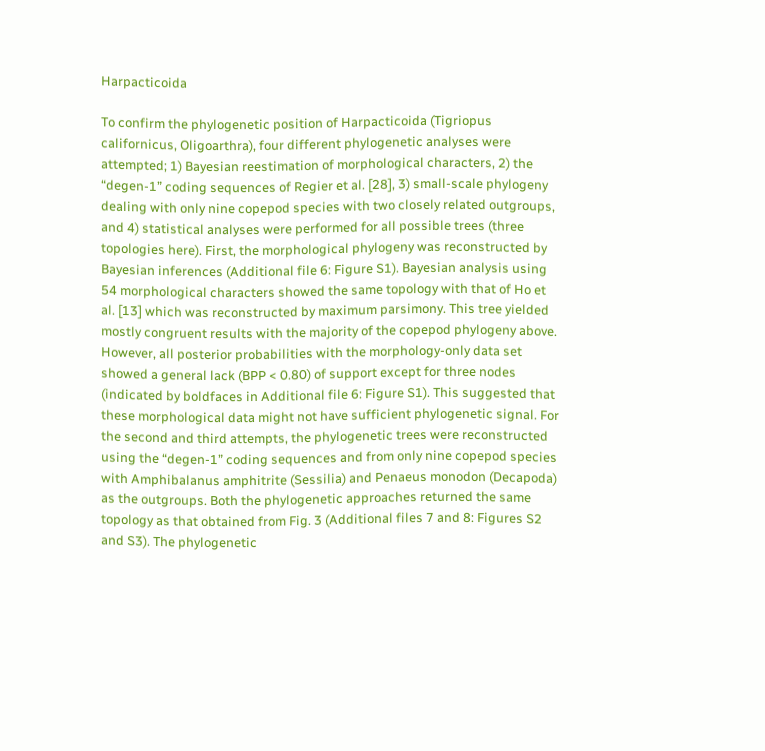Harpacticoida

To confirm the phylogenetic position of Harpacticoida (Tigriopus californicus, Oligoarthra), four different phylogenetic analyses were attempted; 1) Bayesian reestimation of morphological characters, 2) the “degen-1” coding sequences of Regier et al. [28], 3) small-scale phylogeny dealing with only nine copepod species with two closely related outgroups, and 4) statistical analyses were performed for all possible trees (three topologies here). First, the morphological phylogeny was reconstructed by Bayesian inferences (Additional file 6: Figure S1). Bayesian analysis using 54 morphological characters showed the same topology with that of Ho et al. [13] which was reconstructed by maximum parsimony. This tree yielded mostly congruent results with the majority of the copepod phylogeny above. However, all posterior probabilities with the morphology-only data set showed a general lack (BPP < 0.80) of support except for three nodes (indicated by boldfaces in Additional file 6: Figure S1). This suggested that these morphological data might not have sufficient phylogenetic signal. For the second and third attempts, the phylogenetic trees were reconstructed using the “degen-1” coding sequences and from only nine copepod species with Amphibalanus amphitrite (Sessilia) and Penaeus monodon (Decapoda) as the outgroups. Both the phylogenetic approaches returned the same topology as that obtained from Fig. 3 (Additional files 7 and 8: Figures S2 and S3). The phylogenetic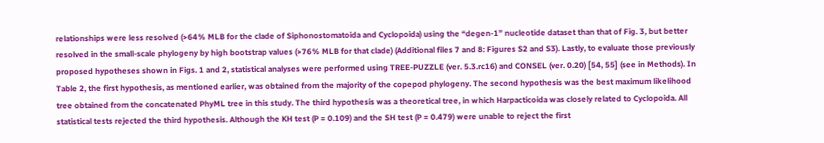relationships were less resolved (>64% MLB for the clade of Siphonostomatoida and Cyclopoida) using the “degen-1” nucleotide dataset than that of Fig. 3, but better resolved in the small-scale phylogeny by high bootstrap values (>76% MLB for that clade) (Additional files 7 and 8: Figures S2 and S3). Lastly, to evaluate those previously proposed hypotheses shown in Figs. 1 and 2, statistical analyses were performed using TREE-PUZZLE (ver. 5.3.rc16) and CONSEL (ver. 0.20) [54, 55] (see in Methods). In Table 2, the first hypothesis, as mentioned earlier, was obtained from the majority of the copepod phylogeny. The second hypothesis was the best maximum likelihood tree obtained from the concatenated PhyML tree in this study. The third hypothesis was a theoretical tree, in which Harpacticoida was closely related to Cyclopoida. All statistical tests rejected the third hypothesis. Although the KH test (P = 0.109) and the SH test (P = 0.479) were unable to reject the first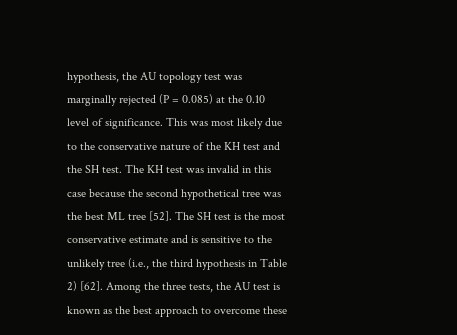hypothesis, the AU topology test was marginally rejected (P = 0.085) at the 0.10 level of significance. This was most likely due to the conservative nature of the KH test and the SH test. The KH test was invalid in this case because the second hypothetical tree was the best ML tree [52]. The SH test is the most conservative estimate and is sensitive to the unlikely tree (i.e., the third hypothesis in Table 2) [62]. Among the three tests, the AU test is known as the best approach to overcome these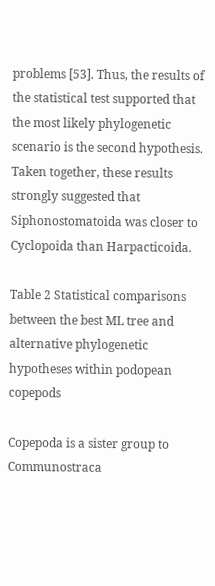problems [53]. Thus, the results of the statistical test supported that the most likely phylogenetic scenario is the second hypothesis. Taken together, these results strongly suggested that Siphonostomatoida was closer to Cyclopoida than Harpacticoida.

Table 2 Statistical comparisons between the best ML tree and alternative phylogenetic hypotheses within podopean copepods

Copepoda is a sister group to Communostraca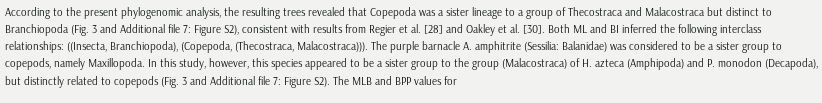According to the present phylogenomic analysis, the resulting trees revealed that Copepoda was a sister lineage to a group of Thecostraca and Malacostraca but distinct to Branchiopoda (Fig. 3 and Additional file 7: Figure S2), consistent with results from Regier et al. [28] and Oakley et al. [30]. Both ML and BI inferred the following interclass relationships: ((Insecta, Branchiopoda), (Copepoda, (Thecostraca, Malacostraca))). The purple barnacle A. amphitrite (Sessilia: Balanidae) was considered to be a sister group to copepods, namely Maxillopoda. In this study, however, this species appeared to be a sister group to the group (Malacostraca) of H. azteca (Amphipoda) and P. monodon (Decapoda), but distinctly related to copepods (Fig. 3 and Additional file 7: Figure S2). The MLB and BPP values for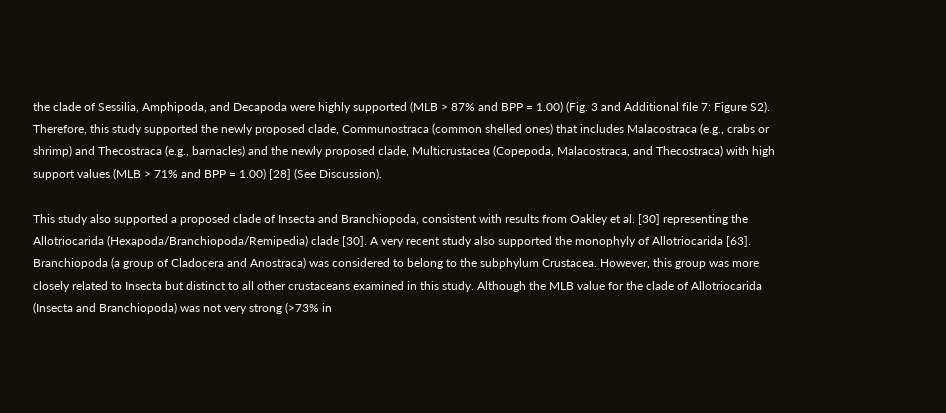the clade of Sessilia, Amphipoda, and Decapoda were highly supported (MLB > 87% and BPP = 1.00) (Fig. 3 and Additional file 7: Figure S2). Therefore, this study supported the newly proposed clade, Communostraca (common shelled ones) that includes Malacostraca (e.g., crabs or shrimp) and Thecostraca (e.g., barnacles) and the newly proposed clade, Multicrustacea (Copepoda, Malacostraca, and Thecostraca) with high support values (MLB > 71% and BPP = 1.00) [28] (See Discussion).

This study also supported a proposed clade of Insecta and Branchiopoda, consistent with results from Oakley et al. [30] representing the Allotriocarida (Hexapoda/Branchiopoda/Remipedia) clade [30]. A very recent study also supported the monophyly of Allotriocarida [63]. Branchiopoda (a group of Cladocera and Anostraca) was considered to belong to the subphylum Crustacea. However, this group was more closely related to Insecta but distinct to all other crustaceans examined in this study. Although the MLB value for the clade of Allotriocarida (Insecta and Branchiopoda) was not very strong (>73% in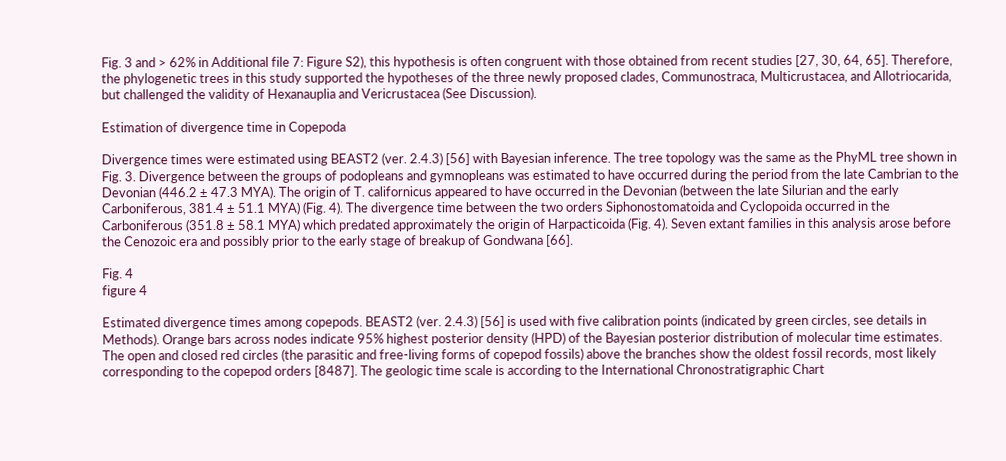Fig. 3 and > 62% in Additional file 7: Figure S2), this hypothesis is often congruent with those obtained from recent studies [27, 30, 64, 65]. Therefore, the phylogenetic trees in this study supported the hypotheses of the three newly proposed clades, Communostraca, Multicrustacea, and Allotriocarida, but challenged the validity of Hexanauplia and Vericrustacea (See Discussion).

Estimation of divergence time in Copepoda

Divergence times were estimated using BEAST2 (ver. 2.4.3) [56] with Bayesian inference. The tree topology was the same as the PhyML tree shown in Fig. 3. Divergence between the groups of podopleans and gymnopleans was estimated to have occurred during the period from the late Cambrian to the Devonian (446.2 ± 47.3 MYA). The origin of T. californicus appeared to have occurred in the Devonian (between the late Silurian and the early Carboniferous, 381.4 ± 51.1 MYA) (Fig. 4). The divergence time between the two orders Siphonostomatoida and Cyclopoida occurred in the Carboniferous (351.8 ± 58.1 MYA) which predated approximately the origin of Harpacticoida (Fig. 4). Seven extant families in this analysis arose before the Cenozoic era and possibly prior to the early stage of breakup of Gondwana [66].

Fig. 4
figure 4

Estimated divergence times among copepods. BEAST2 (ver. 2.4.3) [56] is used with five calibration points (indicated by green circles, see details in Methods). Orange bars across nodes indicate 95% highest posterior density (HPD) of the Bayesian posterior distribution of molecular time estimates. The open and closed red circles (the parasitic and free-living forms of copepod fossils) above the branches show the oldest fossil records, most likely corresponding to the copepod orders [8487]. The geologic time scale is according to the International Chronostratigraphic Chart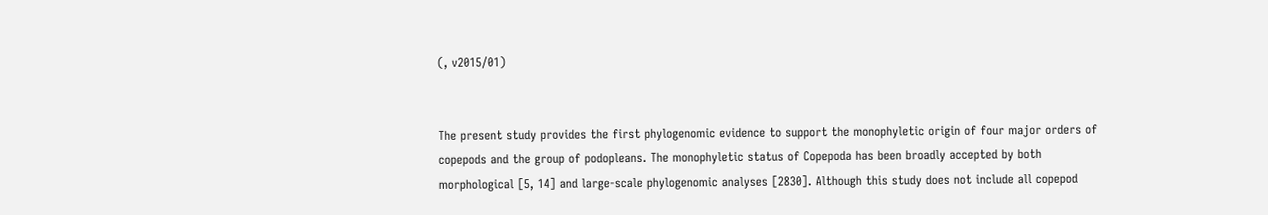(, v2015/01)


The present study provides the first phylogenomic evidence to support the monophyletic origin of four major orders of copepods and the group of podopleans. The monophyletic status of Copepoda has been broadly accepted by both morphological [5, 14] and large-scale phylogenomic analyses [2830]. Although this study does not include all copepod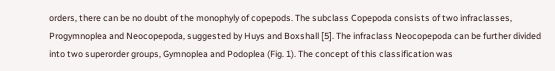orders, there can be no doubt of the monophyly of copepods. The subclass Copepoda consists of two infraclasses, Progymnoplea and Neocopepoda, suggested by Huys and Boxshall [5]. The infraclass Neocopepoda can be further divided into two superorder groups, Gymnoplea and Podoplea (Fig. 1). The concept of this classification was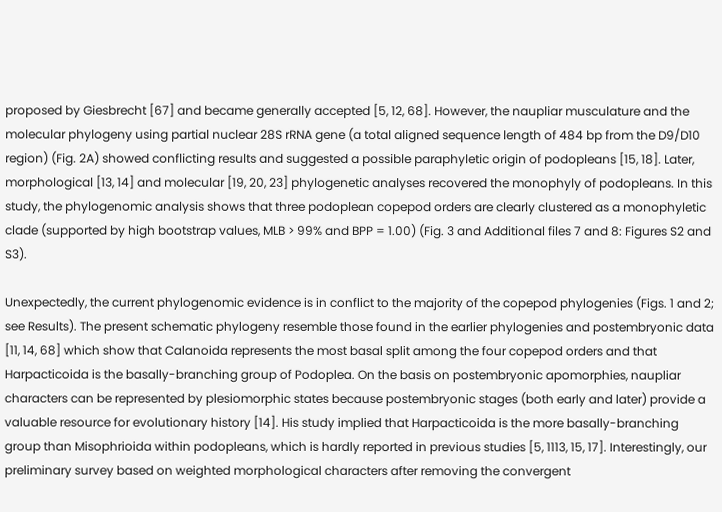proposed by Giesbrecht [67] and became generally accepted [5, 12, 68]. However, the naupliar musculature and the molecular phylogeny using partial nuclear 28S rRNA gene (a total aligned sequence length of 484 bp from the D9/D10 region) (Fig. 2A) showed conflicting results and suggested a possible paraphyletic origin of podopleans [15, 18]. Later, morphological [13, 14] and molecular [19, 20, 23] phylogenetic analyses recovered the monophyly of podopleans. In this study, the phylogenomic analysis shows that three podoplean copepod orders are clearly clustered as a monophyletic clade (supported by high bootstrap values, MLB > 99% and BPP = 1.00) (Fig. 3 and Additional files 7 and 8: Figures S2 and S3).

Unexpectedly, the current phylogenomic evidence is in conflict to the majority of the copepod phylogenies (Figs. 1 and 2; see Results). The present schematic phylogeny resemble those found in the earlier phylogenies and postembryonic data [11, 14, 68] which show that Calanoida represents the most basal split among the four copepod orders and that Harpacticoida is the basally-branching group of Podoplea. On the basis on postembryonic apomorphies, naupliar characters can be represented by plesiomorphic states because postembryonic stages (both early and later) provide a valuable resource for evolutionary history [14]. His study implied that Harpacticoida is the more basally-branching group than Misophrioida within podopleans, which is hardly reported in previous studies [5, 1113, 15, 17]. Interestingly, our preliminary survey based on weighted morphological characters after removing the convergent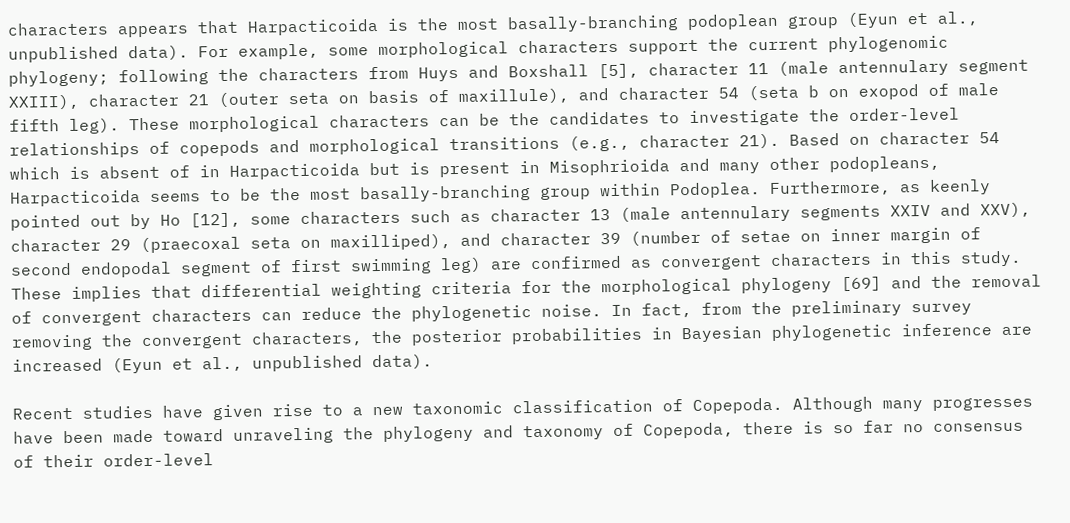characters appears that Harpacticoida is the most basally-branching podoplean group (Eyun et al., unpublished data). For example, some morphological characters support the current phylogenomic phylogeny; following the characters from Huys and Boxshall [5], character 11 (male antennulary segment XXIII), character 21 (outer seta on basis of maxillule), and character 54 (seta b on exopod of male fifth leg). These morphological characters can be the candidates to investigate the order-level relationships of copepods and morphological transitions (e.g., character 21). Based on character 54 which is absent of in Harpacticoida but is present in Misophrioida and many other podopleans, Harpacticoida seems to be the most basally-branching group within Podoplea. Furthermore, as keenly pointed out by Ho [12], some characters such as character 13 (male antennulary segments XXIV and XXV), character 29 (praecoxal seta on maxilliped), and character 39 (number of setae on inner margin of second endopodal segment of first swimming leg) are confirmed as convergent characters in this study. These implies that differential weighting criteria for the morphological phylogeny [69] and the removal of convergent characters can reduce the phylogenetic noise. In fact, from the preliminary survey removing the convergent characters, the posterior probabilities in Bayesian phylogenetic inference are increased (Eyun et al., unpublished data).

Recent studies have given rise to a new taxonomic classification of Copepoda. Although many progresses have been made toward unraveling the phylogeny and taxonomy of Copepoda, there is so far no consensus of their order-level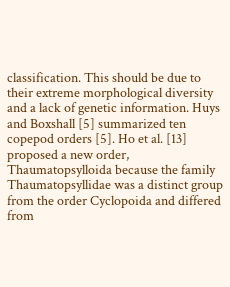classification. This should be due to their extreme morphological diversity and a lack of genetic information. Huys and Boxshall [5] summarized ten copepod orders [5]. Ho et al. [13] proposed a new order, Thaumatopsylloida because the family Thaumatopsyllidae was a distinct group from the order Cyclopoida and differed from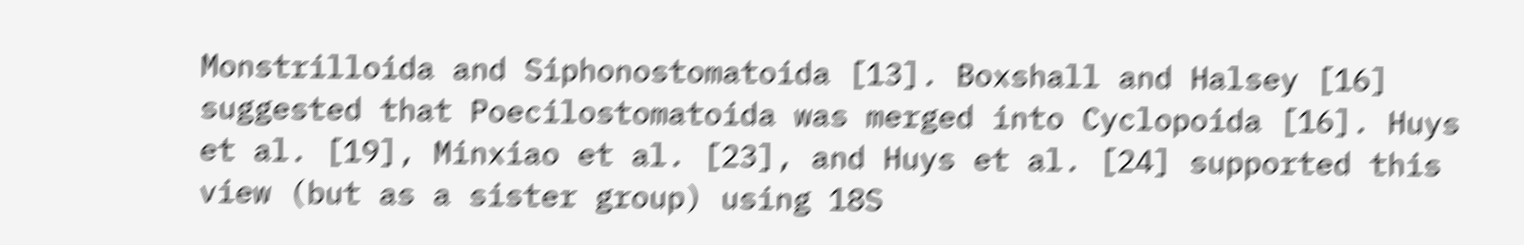Monstrilloida and Siphonostomatoida [13]. Boxshall and Halsey [16] suggested that Poecilostomatoida was merged into Cyclopoida [16]. Huys et al. [19], Minxiao et al. [23], and Huys et al. [24] supported this view (but as a sister group) using 18S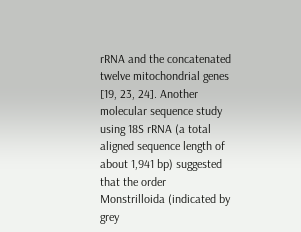rRNA and the concatenated twelve mitochondrial genes [19, 23, 24]. Another molecular sequence study using 18S rRNA (a total aligned sequence length of about 1,941 bp) suggested that the order Monstrilloida (indicated by grey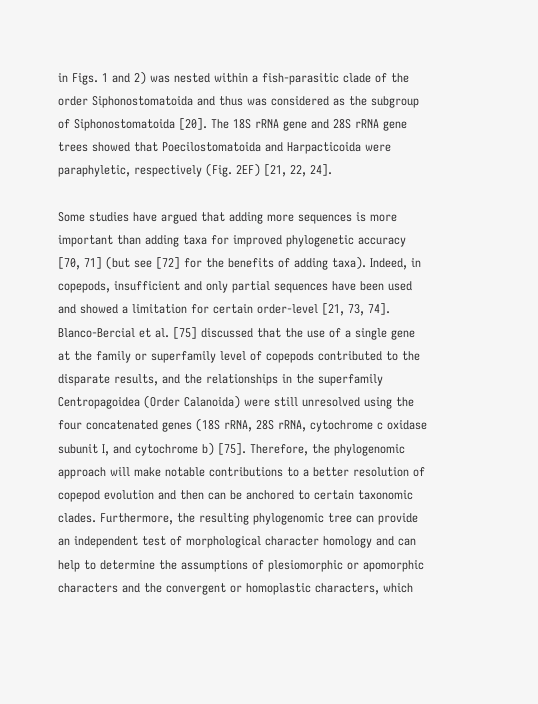in Figs. 1 and 2) was nested within a fish-parasitic clade of the order Siphonostomatoida and thus was considered as the subgroup of Siphonostomatoida [20]. The 18S rRNA gene and 28S rRNA gene trees showed that Poecilostomatoida and Harpacticoida were paraphyletic, respectively (Fig. 2EF) [21, 22, 24].

Some studies have argued that adding more sequences is more important than adding taxa for improved phylogenetic accuracy [70, 71] (but see [72] for the benefits of adding taxa). Indeed, in copepods, insufficient and only partial sequences have been used and showed a limitation for certain order-level [21, 73, 74]. Blanco-Bercial et al. [75] discussed that the use of a single gene at the family or superfamily level of copepods contributed to the disparate results, and the relationships in the superfamily Centropagoidea (Order Calanoida) were still unresolved using the four concatenated genes (18S rRNA, 28S rRNA, cytochrome c oxidase subunit I, and cytochrome b) [75]. Therefore, the phylogenomic approach will make notable contributions to a better resolution of copepod evolution and then can be anchored to certain taxonomic clades. Furthermore, the resulting phylogenomic tree can provide an independent test of morphological character homology and can help to determine the assumptions of plesiomorphic or apomorphic characters and the convergent or homoplastic characters, which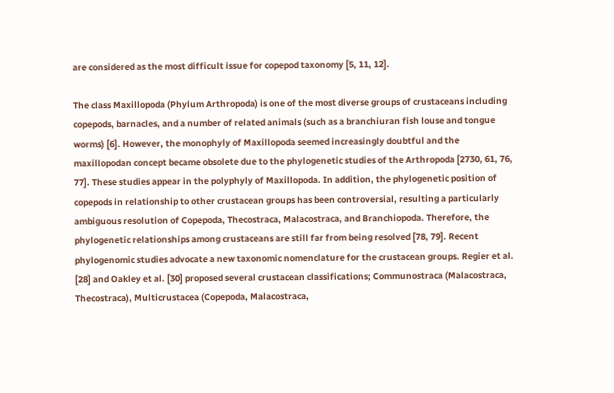are considered as the most difficult issue for copepod taxonomy [5, 11, 12].

The class Maxillopoda (Phylum Arthropoda) is one of the most diverse groups of crustaceans including copepods, barnacles, and a number of related animals (such as a branchiuran fish louse and tongue worms) [6]. However, the monophyly of Maxillopoda seemed increasingly doubtful and the maxillopodan concept became obsolete due to the phylogenetic studies of the Arthropoda [2730, 61, 76, 77]. These studies appear in the polyphyly of Maxillopoda. In addition, the phylogenetic position of copepods in relationship to other crustacean groups has been controversial, resulting a particularly ambiguous resolution of Copepoda, Thecostraca, Malacostraca, and Branchiopoda. Therefore, the phylogenetic relationships among crustaceans are still far from being resolved [78, 79]. Recent phylogenomic studies advocate a new taxonomic nomenclature for the crustacean groups. Regier et al. [28] and Oakley et al. [30] proposed several crustacean classifications; Communostraca (Malacostraca, Thecostraca), Multicrustacea (Copepoda, Malacostraca,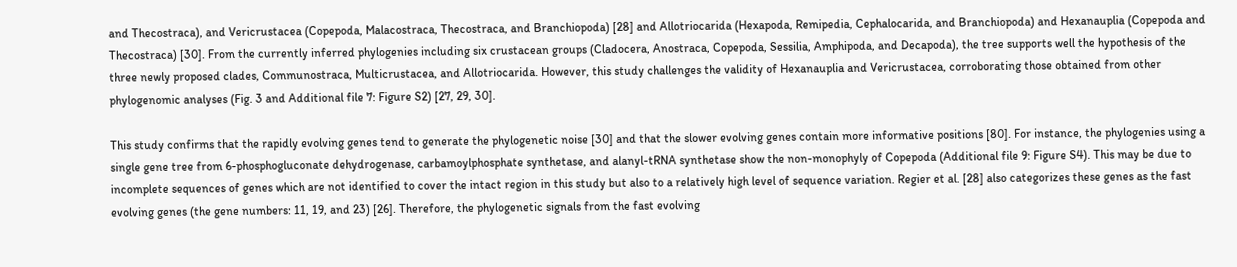and Thecostraca), and Vericrustacea (Copepoda, Malacostraca, Thecostraca, and Branchiopoda) [28] and Allotriocarida (Hexapoda, Remipedia, Cephalocarida, and Branchiopoda) and Hexanauplia (Copepoda and Thecostraca) [30]. From the currently inferred phylogenies including six crustacean groups (Cladocera, Anostraca, Copepoda, Sessilia, Amphipoda, and Decapoda), the tree supports well the hypothesis of the three newly proposed clades, Communostraca, Multicrustacea, and Allotriocarida. However, this study challenges the validity of Hexanauplia and Vericrustacea, corroborating those obtained from other phylogenomic analyses (Fig. 3 and Additional file 7: Figure S2) [27, 29, 30].

This study confirms that the rapidly evolving genes tend to generate the phylogenetic noise [30] and that the slower evolving genes contain more informative positions [80]. For instance, the phylogenies using a single gene tree from 6-phosphogluconate dehydrogenase, carbamoylphosphate synthetase, and alanyl-tRNA synthetase show the non-monophyly of Copepoda (Additional file 9: Figure S4). This may be due to incomplete sequences of genes which are not identified to cover the intact region in this study but also to a relatively high level of sequence variation. Regier et al. [28] also categorizes these genes as the fast evolving genes (the gene numbers: 11, 19, and 23) [26]. Therefore, the phylogenetic signals from the fast evolving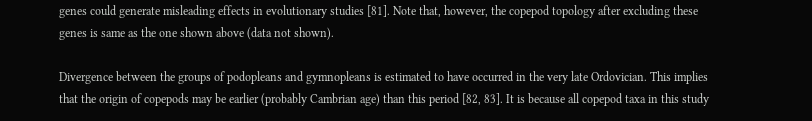genes could generate misleading effects in evolutionary studies [81]. Note that, however, the copepod topology after excluding these genes is same as the one shown above (data not shown).

Divergence between the groups of podopleans and gymnopleans is estimated to have occurred in the very late Ordovician. This implies that the origin of copepods may be earlier (probably Cambrian age) than this period [82, 83]. It is because all copepod taxa in this study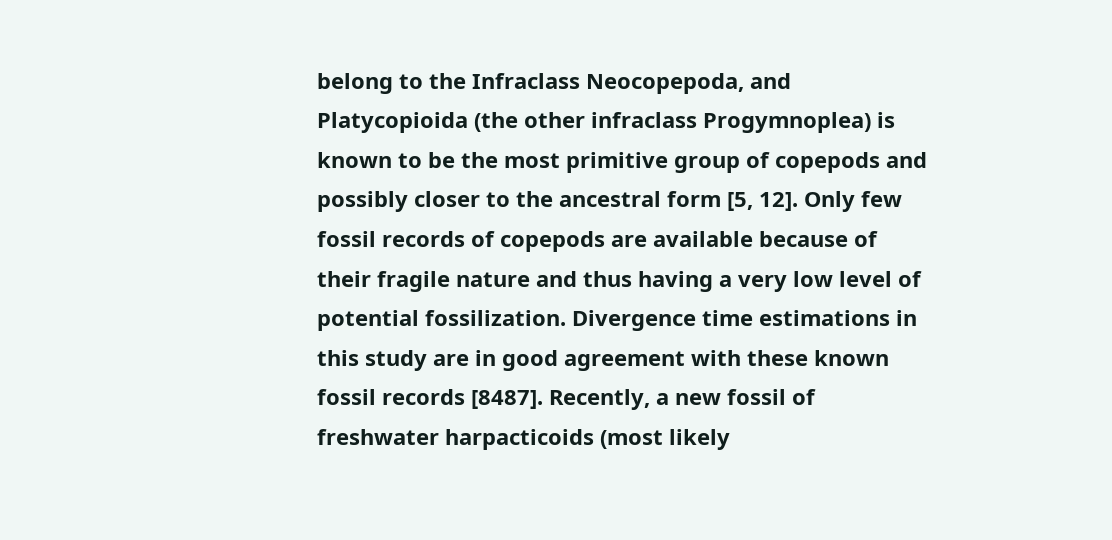belong to the Infraclass Neocopepoda, and Platycopioida (the other infraclass Progymnoplea) is known to be the most primitive group of copepods and possibly closer to the ancestral form [5, 12]. Only few fossil records of copepods are available because of their fragile nature and thus having a very low level of potential fossilization. Divergence time estimations in this study are in good agreement with these known fossil records [8487]. Recently, a new fossil of freshwater harpacticoids (most likely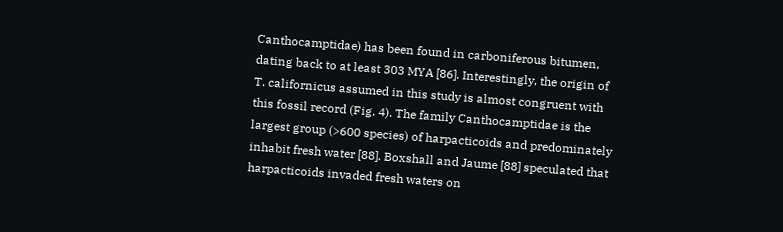Canthocamptidae) has been found in carboniferous bitumen, dating back to at least 303 MYA [86]. Interestingly, the origin of T. californicus assumed in this study is almost congruent with this fossil record (Fig. 4). The family Canthocamptidae is the largest group (>600 species) of harpacticoids and predominately inhabit fresh water [88]. Boxshall and Jaume [88] speculated that harpacticoids invaded fresh waters on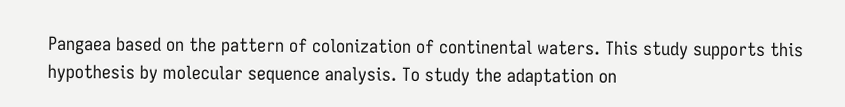Pangaea based on the pattern of colonization of continental waters. This study supports this hypothesis by molecular sequence analysis. To study the adaptation on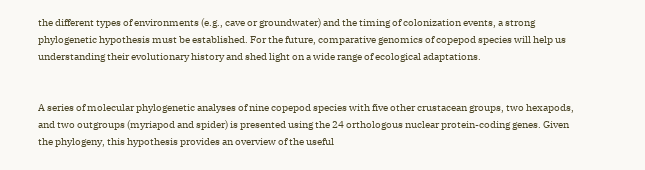the different types of environments (e.g., cave or groundwater) and the timing of colonization events, a strong phylogenetic hypothesis must be established. For the future, comparative genomics of copepod species will help us understanding their evolutionary history and shed light on a wide range of ecological adaptations.


A series of molecular phylogenetic analyses of nine copepod species with five other crustacean groups, two hexapods, and two outgroups (myriapod and spider) is presented using the 24 orthologous nuclear protein-coding genes. Given the phylogeny, this hypothesis provides an overview of the useful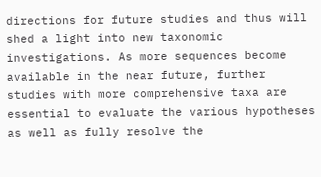directions for future studies and thus will shed a light into new taxonomic investigations. As more sequences become available in the near future, further studies with more comprehensive taxa are essential to evaluate the various hypotheses as well as fully resolve the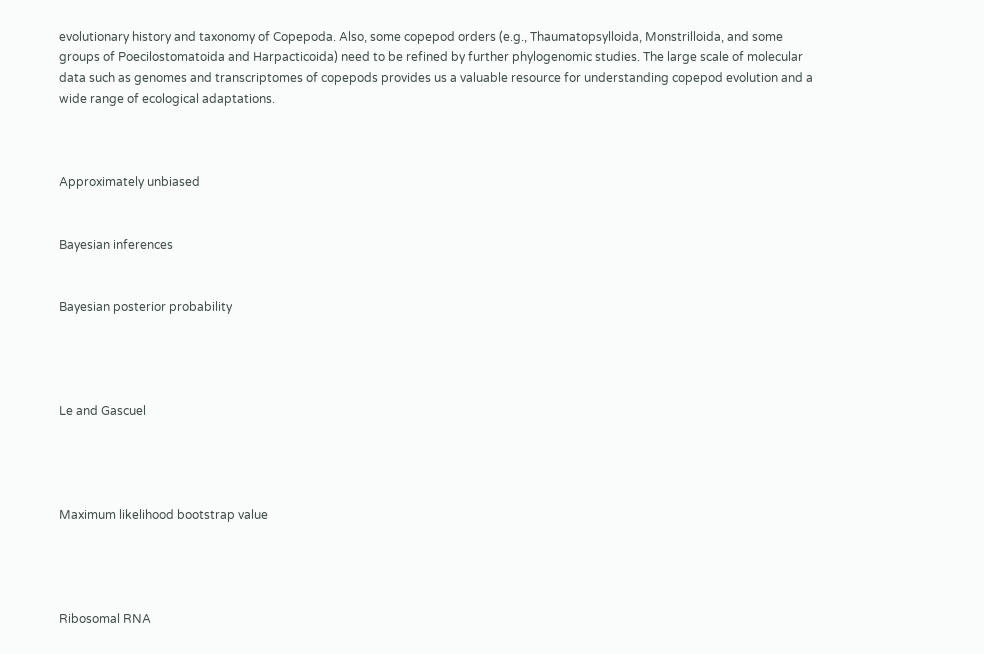evolutionary history and taxonomy of Copepoda. Also, some copepod orders (e.g., Thaumatopsylloida, Monstrilloida, and some groups of Poecilostomatoida and Harpacticoida) need to be refined by further phylogenomic studies. The large scale of molecular data such as genomes and transcriptomes of copepods provides us a valuable resource for understanding copepod evolution and a wide range of ecological adaptations.



Approximately unbiased


Bayesian inferences


Bayesian posterior probability




Le and Gascuel




Maximum likelihood bootstrap value




Ribosomal RNA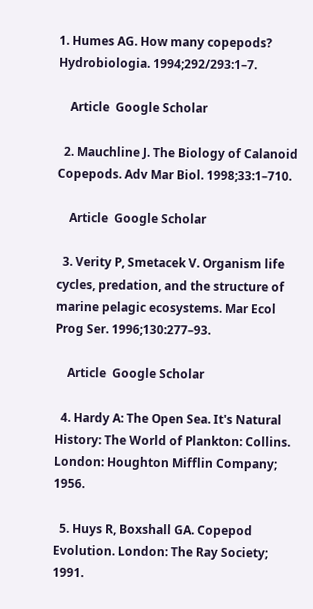1. Humes AG. How many copepods? Hydrobiologia. 1994;292/293:1–7.

    Article  Google Scholar

  2. Mauchline J. The Biology of Calanoid Copepods. Adv Mar Biol. 1998;33:1–710.

    Article  Google Scholar

  3. Verity P, Smetacek V. Organism life cycles, predation, and the structure of marine pelagic ecosystems. Mar Ecol Prog Ser. 1996;130:277–93.

    Article  Google Scholar

  4. Hardy A: The Open Sea. It's Natural History: The World of Plankton: Collins. London: Houghton Mifflin Company; 1956.

  5. Huys R, Boxshall GA. Copepod Evolution. London: The Ray Society; 1991.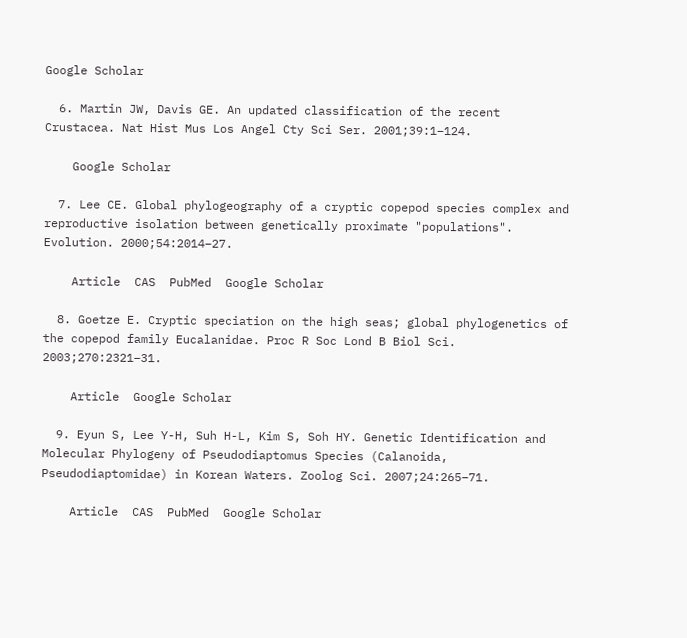Google Scholar

  6. Martin JW, Davis GE. An updated classification of the recent Crustacea. Nat Hist Mus Los Angel Cty Sci Ser. 2001;39:1–124.

    Google Scholar

  7. Lee CE. Global phylogeography of a cryptic copepod species complex and reproductive isolation between genetically proximate "populations". Evolution. 2000;54:2014–27.

    Article  CAS  PubMed  Google Scholar

  8. Goetze E. Cryptic speciation on the high seas; global phylogenetics of the copepod family Eucalanidae. Proc R Soc Lond B Biol Sci. 2003;270:2321–31.

    Article  Google Scholar

  9. Eyun S, Lee Y-H, Suh H-L, Kim S, Soh HY. Genetic Identification and Molecular Phylogeny of Pseudodiaptomus Species (Calanoida, Pseudodiaptomidae) in Korean Waters. Zoolog Sci. 2007;24:265–71.

    Article  CAS  PubMed  Google Scholar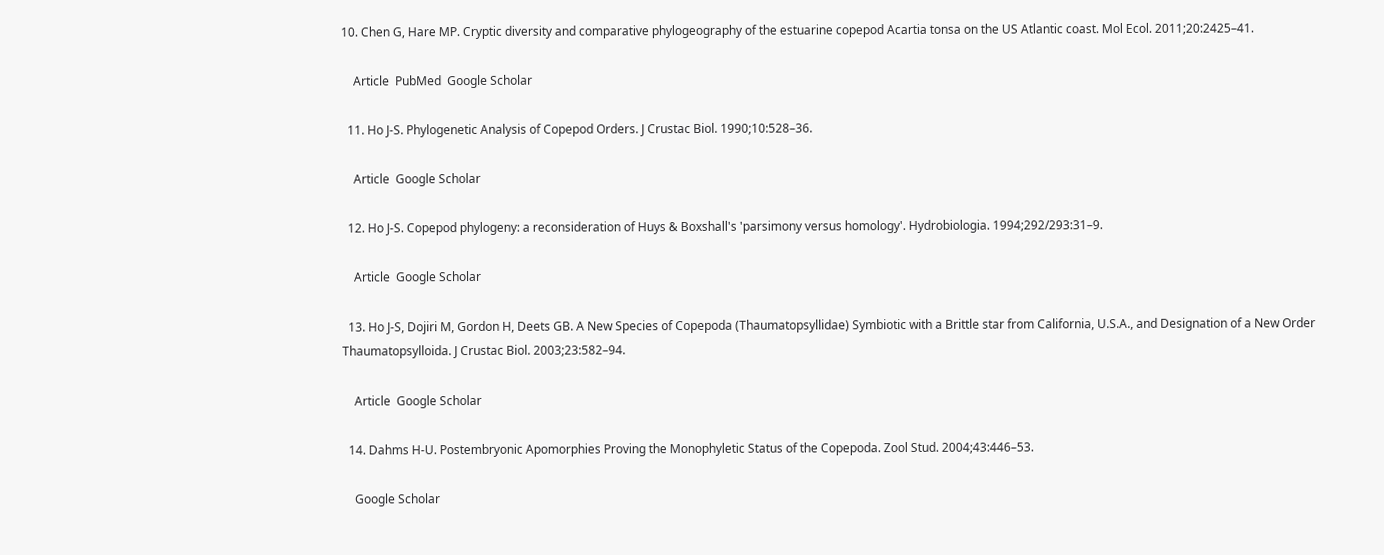10. Chen G, Hare MP. Cryptic diversity and comparative phylogeography of the estuarine copepod Acartia tonsa on the US Atlantic coast. Mol Ecol. 2011;20:2425–41.

    Article  PubMed  Google Scholar

  11. Ho J-S. Phylogenetic Analysis of Copepod Orders. J Crustac Biol. 1990;10:528–36.

    Article  Google Scholar

  12. Ho J-S. Copepod phylogeny: a reconsideration of Huys & Boxshall's 'parsimony versus homology'. Hydrobiologia. 1994;292/293:31–9.

    Article  Google Scholar

  13. Ho J-S, Dojiri M, Gordon H, Deets GB. A New Species of Copepoda (Thaumatopsyllidae) Symbiotic with a Brittle star from California, U.S.A., and Designation of a New Order Thaumatopsylloida. J Crustac Biol. 2003;23:582–94.

    Article  Google Scholar

  14. Dahms H-U. Postembryonic Apomorphies Proving the Monophyletic Status of the Copepoda. Zool Stud. 2004;43:446–53.

    Google Scholar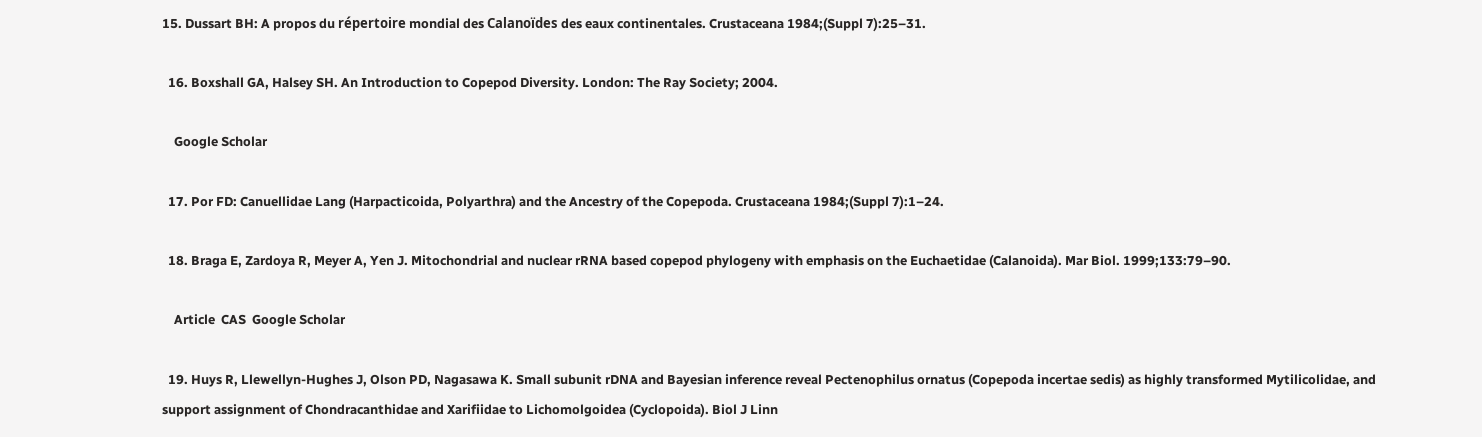15. Dussart BH: A propos du répertoire mondial des Calanoïdes des eaux continentales. Crustaceana 1984;(Suppl 7):25–31.

  16. Boxshall GA, Halsey SH. An Introduction to Copepod Diversity. London: The Ray Society; 2004.

    Google Scholar

  17. Por FD: Canuellidae Lang (Harpacticoida, Polyarthra) and the Ancestry of the Copepoda. Crustaceana 1984;(Suppl 7):1–24.

  18. Braga E, Zardoya R, Meyer A, Yen J. Mitochondrial and nuclear rRNA based copepod phylogeny with emphasis on the Euchaetidae (Calanoida). Mar Biol. 1999;133:79–90.

    Article  CAS  Google Scholar

  19. Huys R, Llewellyn-Hughes J, Olson PD, Nagasawa K. Small subunit rDNA and Bayesian inference reveal Pectenophilus ornatus (Copepoda incertae sedis) as highly transformed Mytilicolidae, and support assignment of Chondracanthidae and Xarifiidae to Lichomolgoidea (Cyclopoida). Biol J Linn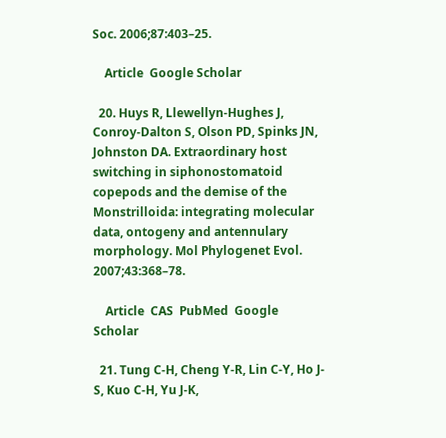Soc. 2006;87:403–25.

    Article  Google Scholar

  20. Huys R, Llewellyn-Hughes J, Conroy-Dalton S, Olson PD, Spinks JN, Johnston DA. Extraordinary host switching in siphonostomatoid copepods and the demise of the Monstrilloida: integrating molecular data, ontogeny and antennulary morphology. Mol Phylogenet Evol. 2007;43:368–78.

    Article  CAS  PubMed  Google Scholar

  21. Tung C-H, Cheng Y-R, Lin C-Y, Ho J-S, Kuo C-H, Yu J-K,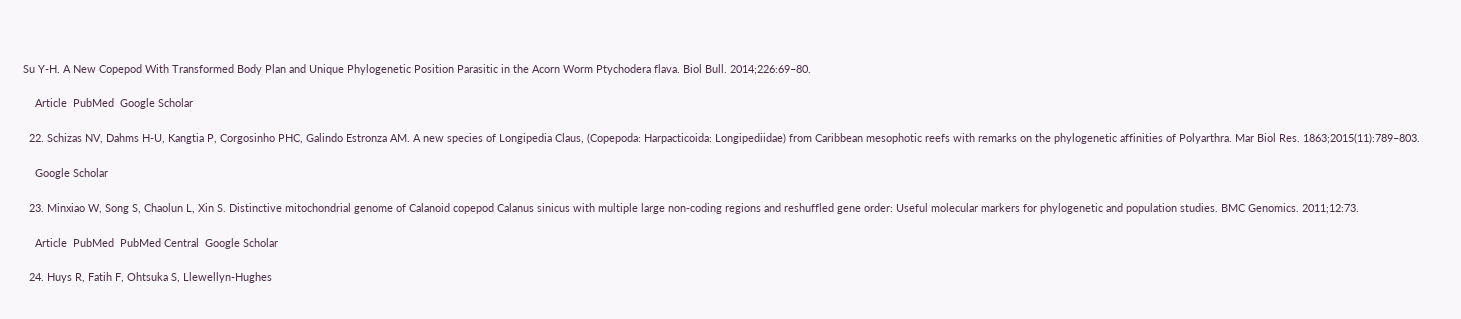Su Y-H. A New Copepod With Transformed Body Plan and Unique Phylogenetic Position Parasitic in the Acorn Worm Ptychodera flava. Biol Bull. 2014;226:69–80.

    Article  PubMed  Google Scholar

  22. Schizas NV, Dahms H-U, Kangtia P, Corgosinho PHC, Galindo Estronza AM. A new species of Longipedia Claus, (Copepoda: Harpacticoida: Longipediidae) from Caribbean mesophotic reefs with remarks on the phylogenetic affinities of Polyarthra. Mar Biol Res. 1863;2015(11):789–803.

    Google Scholar

  23. Minxiao W, Song S, Chaolun L, Xin S. Distinctive mitochondrial genome of Calanoid copepod Calanus sinicus with multiple large non-coding regions and reshuffled gene order: Useful molecular markers for phylogenetic and population studies. BMC Genomics. 2011;12:73.

    Article  PubMed  PubMed Central  Google Scholar

  24. Huys R, Fatih F, Ohtsuka S, Llewellyn-Hughes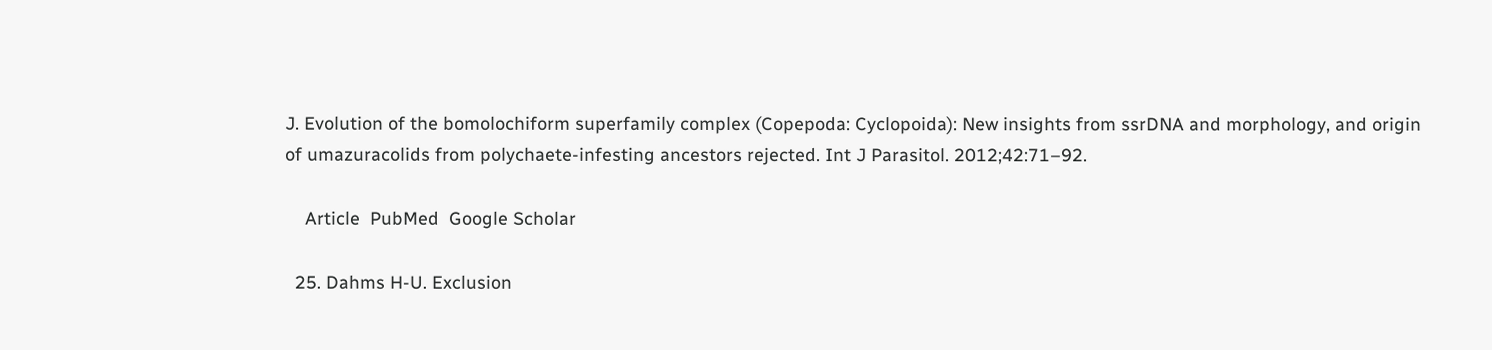J. Evolution of the bomolochiform superfamily complex (Copepoda: Cyclopoida): New insights from ssrDNA and morphology, and origin of umazuracolids from polychaete-infesting ancestors rejected. Int J Parasitol. 2012;42:71–92.

    Article  PubMed  Google Scholar

  25. Dahms H-U. Exclusion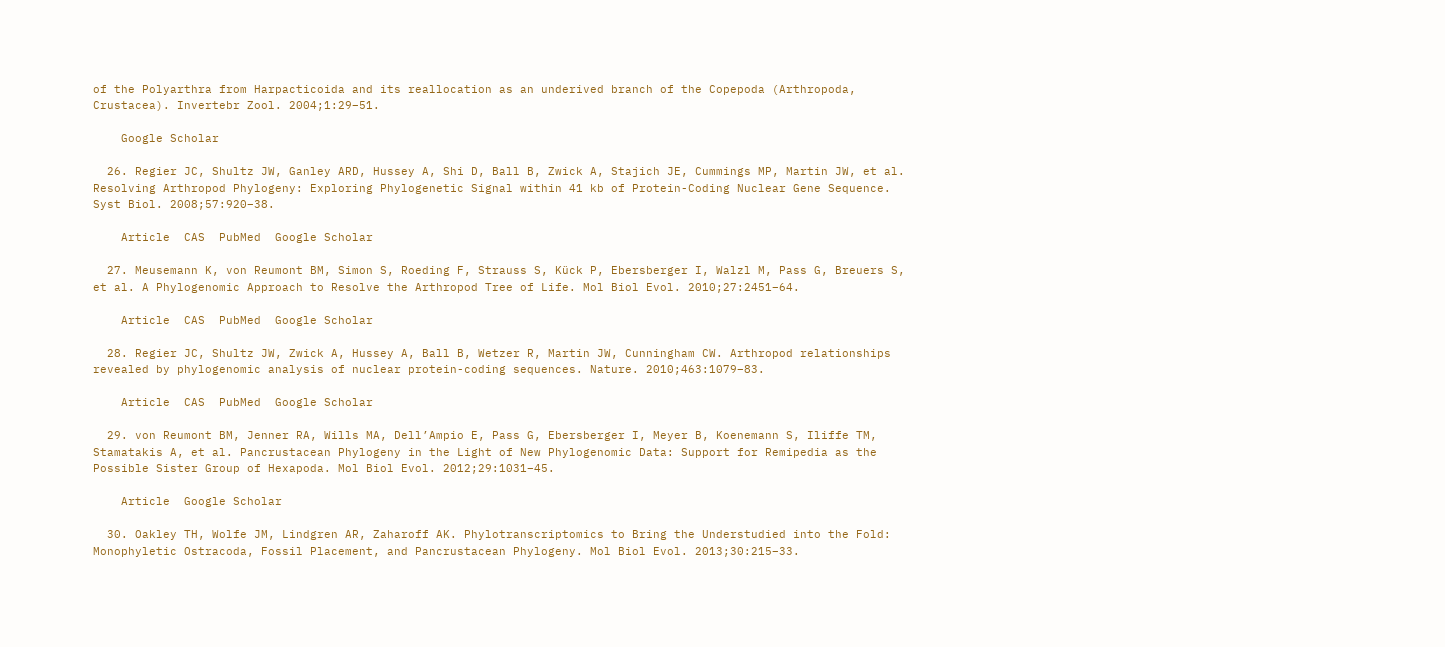of the Polyarthra from Harpacticoida and its reallocation as an underived branch of the Copepoda (Arthropoda, Crustacea). Invertebr Zool. 2004;1:29–51.

    Google Scholar

  26. Regier JC, Shultz JW, Ganley ARD, Hussey A, Shi D, Ball B, Zwick A, Stajich JE, Cummings MP, Martin JW, et al. Resolving Arthropod Phylogeny: Exploring Phylogenetic Signal within 41 kb of Protein-Coding Nuclear Gene Sequence. Syst Biol. 2008;57:920–38.

    Article  CAS  PubMed  Google Scholar

  27. Meusemann K, von Reumont BM, Simon S, Roeding F, Strauss S, Kück P, Ebersberger I, Walzl M, Pass G, Breuers S, et al. A Phylogenomic Approach to Resolve the Arthropod Tree of Life. Mol Biol Evol. 2010;27:2451–64.

    Article  CAS  PubMed  Google Scholar

  28. Regier JC, Shultz JW, Zwick A, Hussey A, Ball B, Wetzer R, Martin JW, Cunningham CW. Arthropod relationships revealed by phylogenomic analysis of nuclear protein-coding sequences. Nature. 2010;463:1079–83.

    Article  CAS  PubMed  Google Scholar

  29. von Reumont BM, Jenner RA, Wills MA, Dell’Ampio E, Pass G, Ebersberger I, Meyer B, Koenemann S, Iliffe TM, Stamatakis A, et al. Pancrustacean Phylogeny in the Light of New Phylogenomic Data: Support for Remipedia as the Possible Sister Group of Hexapoda. Mol Biol Evol. 2012;29:1031–45.

    Article  Google Scholar

  30. Oakley TH, Wolfe JM, Lindgren AR, Zaharoff AK. Phylotranscriptomics to Bring the Understudied into the Fold: Monophyletic Ostracoda, Fossil Placement, and Pancrustacean Phylogeny. Mol Biol Evol. 2013;30:215–33.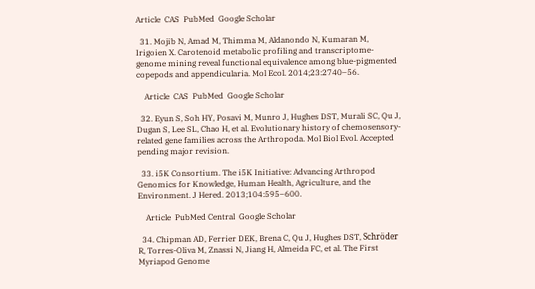Article  CAS  PubMed  Google Scholar

  31. Mojib N, Amad M, Thimma M, Aldanondo N, Kumaran M, Irigoien X. Carotenoid metabolic profiling and transcriptome-genome mining reveal functional equivalence among blue-pigmented copepods and appendicularia. Mol Ecol. 2014;23:2740–56.

    Article  CAS  PubMed  Google Scholar

  32. Eyun S, Soh HY, Posavi M, Munro J, Hughes DST, Murali SC, Qu J, Dugan S, Lee SL, Chao H, et al. Evolutionary history of chemosensory-related gene families across the Arthropoda. Mol Biol Evol. Accepted pending major revision.

  33. i5K Consortium. The i5K Initiative: Advancing Arthropod Genomics for Knowledge, Human Health, Agriculture, and the Environment. J Hered. 2013;104:595–600.

    Article  PubMed Central  Google Scholar

  34. Chipman AD, Ferrier DEK, Brena C, Qu J, Hughes DST, Schröder R, Torres-Oliva M, Znassi N, Jiang H, Almeida FC, et al. The First Myriapod Genome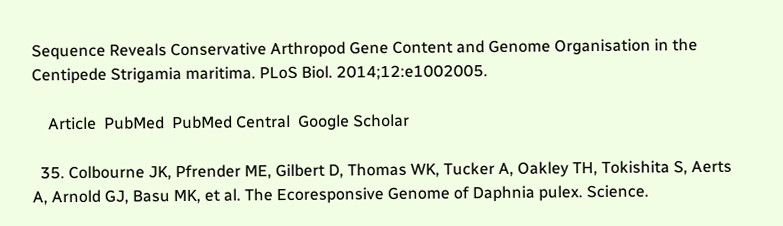Sequence Reveals Conservative Arthropod Gene Content and Genome Organisation in the Centipede Strigamia maritima. PLoS Biol. 2014;12:e1002005.

    Article  PubMed  PubMed Central  Google Scholar

  35. Colbourne JK, Pfrender ME, Gilbert D, Thomas WK, Tucker A, Oakley TH, Tokishita S, Aerts A, Arnold GJ, Basu MK, et al. The Ecoresponsive Genome of Daphnia pulex. Science.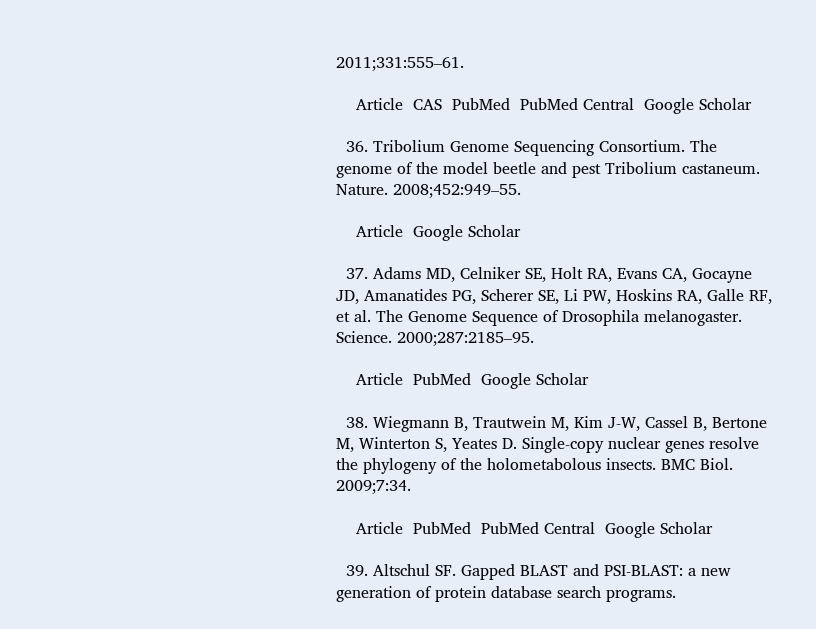2011;331:555–61.

    Article  CAS  PubMed  PubMed Central  Google Scholar

  36. Tribolium Genome Sequencing Consortium. The genome of the model beetle and pest Tribolium castaneum. Nature. 2008;452:949–55.

    Article  Google Scholar

  37. Adams MD, Celniker SE, Holt RA, Evans CA, Gocayne JD, Amanatides PG, Scherer SE, Li PW, Hoskins RA, Galle RF, et al. The Genome Sequence of Drosophila melanogaster. Science. 2000;287:2185–95.

    Article  PubMed  Google Scholar

  38. Wiegmann B, Trautwein M, Kim J-W, Cassel B, Bertone M, Winterton S, Yeates D. Single-copy nuclear genes resolve the phylogeny of the holometabolous insects. BMC Biol. 2009;7:34.

    Article  PubMed  PubMed Central  Google Scholar

  39. Altschul SF. Gapped BLAST and PSI-BLAST: a new generation of protein database search programs.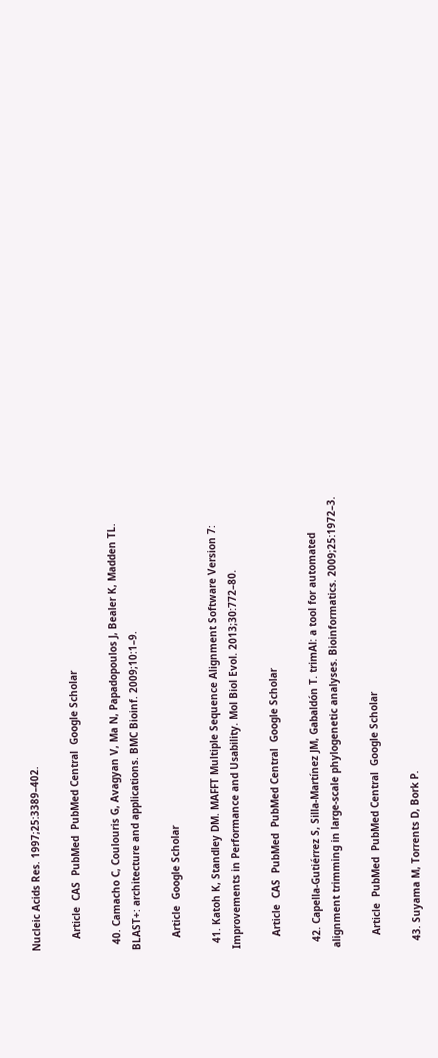Nucleic Acids Res. 1997;25:3389–402.

    Article  CAS  PubMed  PubMed Central  Google Scholar

  40. Camacho C, Coulouris G, Avagyan V, Ma N, Papadopoulos J, Bealer K, Madden TL. BLAST+: architecture and applications. BMC Bioinf. 2009;10:1–9.

    Article  Google Scholar

  41. Katoh K, Standley DM. MAFFT Multiple Sequence Alignment Software Version 7: Improvements in Performance and Usability. Mol Biol Evol. 2013;30:772–80.

    Article  CAS  PubMed  PubMed Central  Google Scholar

  42. Capella-Gutiérrez S, Silla-Martínez JM, Gabaldón T. trimAl: a tool for automated alignment trimming in large-scale phylogenetic analyses. Bioinformatics. 2009;25:1972–3.

    Article  PubMed  PubMed Central  Google Scholar

  43. Suyama M, Torrents D, Bork P.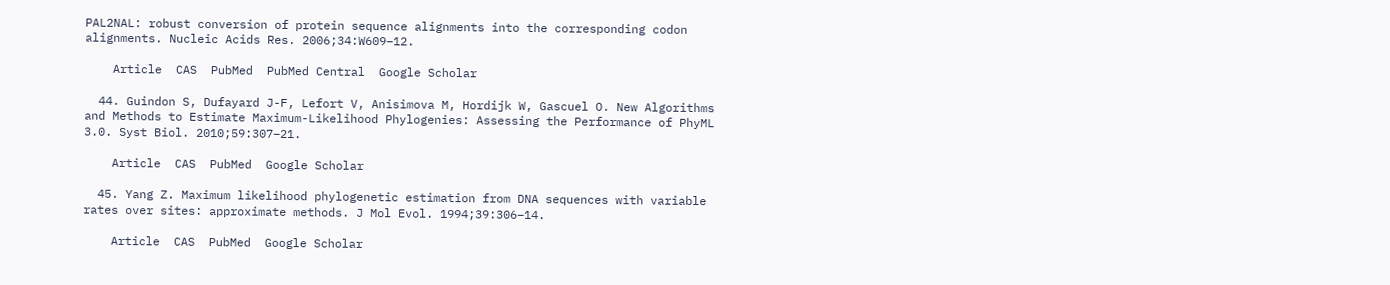PAL2NAL: robust conversion of protein sequence alignments into the corresponding codon alignments. Nucleic Acids Res. 2006;34:W609–12.

    Article  CAS  PubMed  PubMed Central  Google Scholar

  44. Guindon S, Dufayard J-F, Lefort V, Anisimova M, Hordijk W, Gascuel O. New Algorithms and Methods to Estimate Maximum-Likelihood Phylogenies: Assessing the Performance of PhyML 3.0. Syst Biol. 2010;59:307–21.

    Article  CAS  PubMed  Google Scholar

  45. Yang Z. Maximum likelihood phylogenetic estimation from DNA sequences with variable rates over sites: approximate methods. J Mol Evol. 1994;39:306–14.

    Article  CAS  PubMed  Google Scholar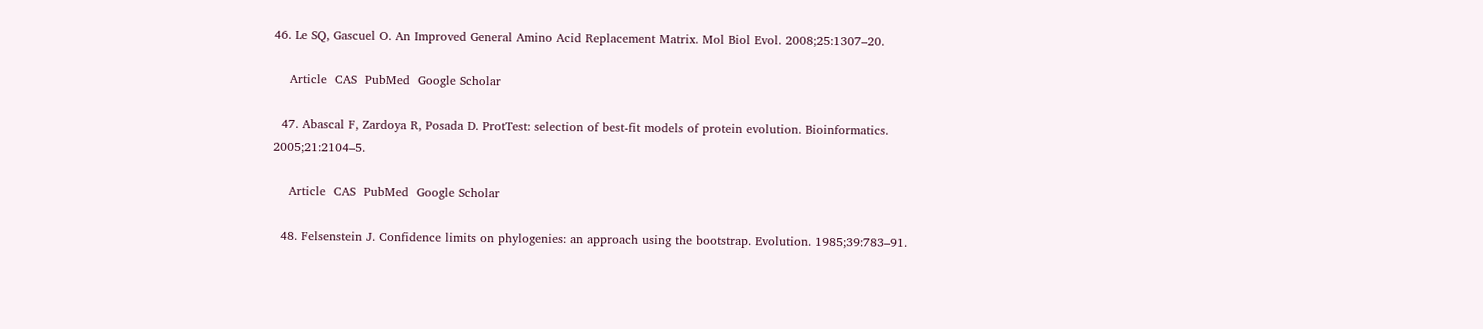46. Le SQ, Gascuel O. An Improved General Amino Acid Replacement Matrix. Mol Biol Evol. 2008;25:1307–20.

    Article  CAS  PubMed  Google Scholar

  47. Abascal F, Zardoya R, Posada D. ProtTest: selection of best-fit models of protein evolution. Bioinformatics. 2005;21:2104–5.

    Article  CAS  PubMed  Google Scholar

  48. Felsenstein J. Confidence limits on phylogenies: an approach using the bootstrap. Evolution. 1985;39:783–91.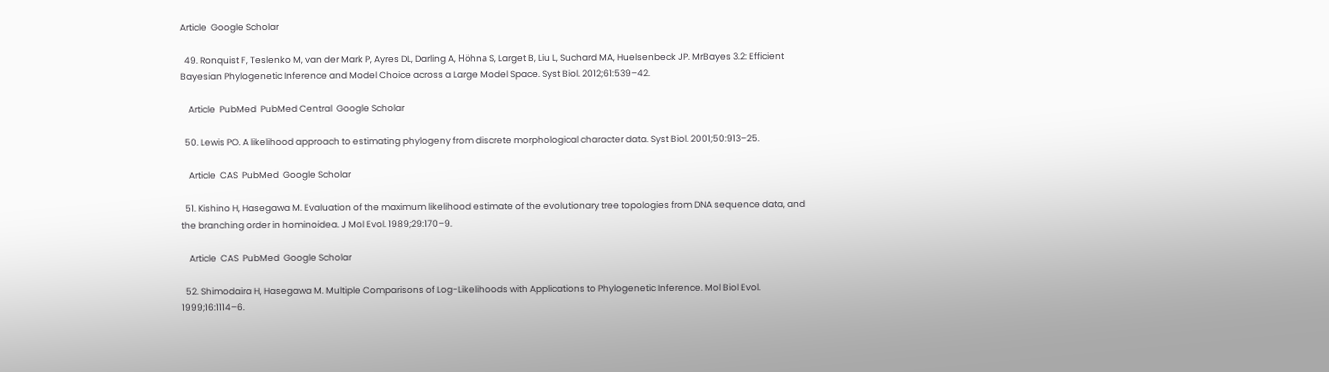Article  Google Scholar

  49. Ronquist F, Teslenko M, van der Mark P, Ayres DL, Darling A, Höhna S, Larget B, Liu L, Suchard MA, Huelsenbeck JP. MrBayes 3.2: Efficient Bayesian Phylogenetic Inference and Model Choice across a Large Model Space. Syst Biol. 2012;61:539–42.

    Article  PubMed  PubMed Central  Google Scholar

  50. Lewis PO. A likelihood approach to estimating phylogeny from discrete morphological character data. Syst Biol. 2001;50:913–25.

    Article  CAS  PubMed  Google Scholar

  51. Kishino H, Hasegawa M. Evaluation of the maximum likelihood estimate of the evolutionary tree topologies from DNA sequence data, and the branching order in hominoidea. J Mol Evol. 1989;29:170–9.

    Article  CAS  PubMed  Google Scholar

  52. Shimodaira H, Hasegawa M. Multiple Comparisons of Log-Likelihoods with Applications to Phylogenetic Inference. Mol Biol Evol. 1999;16:1114–6.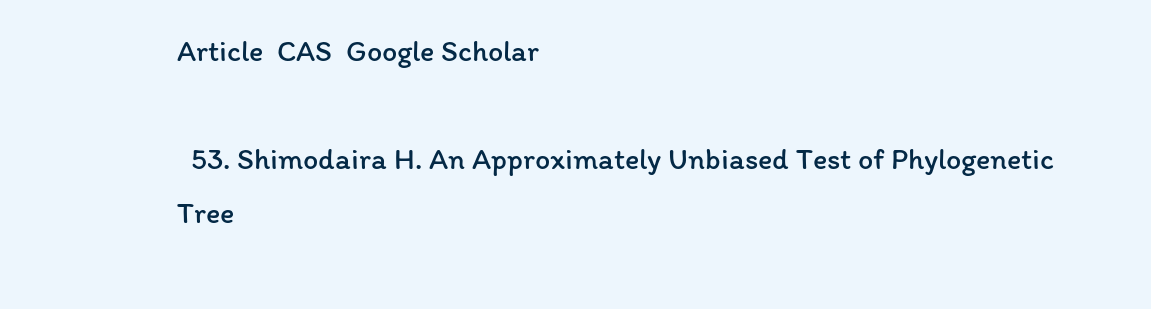Article  CAS  Google Scholar

  53. Shimodaira H. An Approximately Unbiased Test of Phylogenetic Tree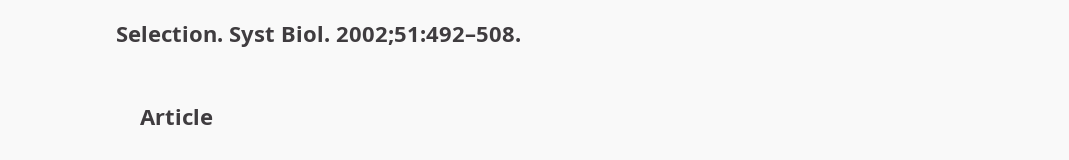Selection. Syst Biol. 2002;51:492–508.

    Article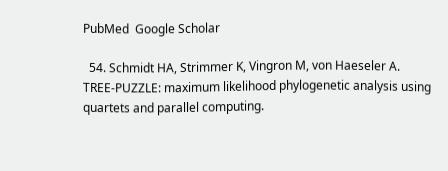PubMed  Google Scholar

  54. Schmidt HA, Strimmer K, Vingron M, von Haeseler A. TREE-PUZZLE: maximum likelihood phylogenetic analysis using quartets and parallel computing.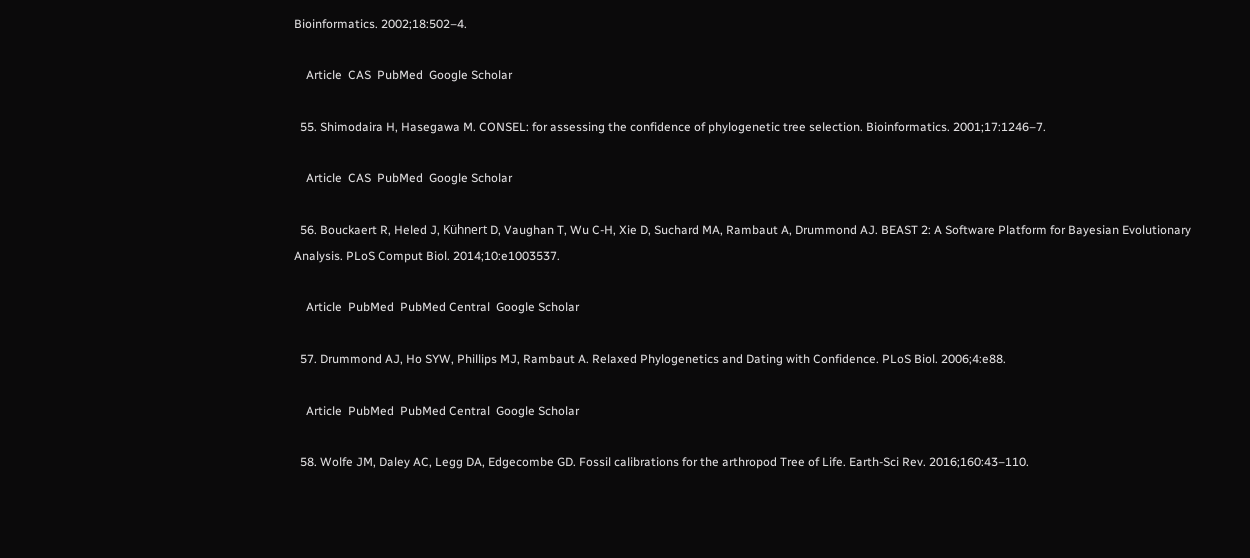Bioinformatics. 2002;18:502–4.

    Article  CAS  PubMed  Google Scholar

  55. Shimodaira H, Hasegawa M. CONSEL: for assessing the confidence of phylogenetic tree selection. Bioinformatics. 2001;17:1246–7.

    Article  CAS  PubMed  Google Scholar

  56. Bouckaert R, Heled J, Kühnert D, Vaughan T, Wu C-H, Xie D, Suchard MA, Rambaut A, Drummond AJ. BEAST 2: A Software Platform for Bayesian Evolutionary Analysis. PLoS Comput Biol. 2014;10:e1003537.

    Article  PubMed  PubMed Central  Google Scholar

  57. Drummond AJ, Ho SYW, Phillips MJ, Rambaut A. Relaxed Phylogenetics and Dating with Confidence. PLoS Biol. 2006;4:e88.

    Article  PubMed  PubMed Central  Google Scholar

  58. Wolfe JM, Daley AC, Legg DA, Edgecombe GD. Fossil calibrations for the arthropod Tree of Life. Earth-Sci Rev. 2016;160:43–110.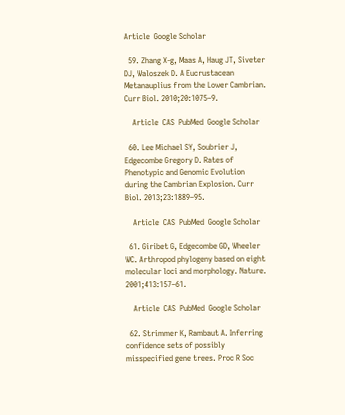Article  Google Scholar

  59. Zhang X-g, Maas A, Haug JT, Siveter DJ, Waloszek D. A Eucrustacean Metanauplius from the Lower Cambrian. Curr Biol. 2010;20:1075–9.

    Article  CAS  PubMed  Google Scholar

  60. Lee Michael SY, Soubrier J, Edgecombe Gregory D. Rates of Phenotypic and Genomic Evolution during the Cambrian Explosion. Curr Biol. 2013;23:1889–95.

    Article  CAS  PubMed  Google Scholar

  61. Giribet G, Edgecombe GD, Wheeler WC. Arthropod phylogeny based on eight molecular loci and morphology. Nature. 2001;413:157–61.

    Article  CAS  PubMed  Google Scholar

  62. Strimmer K, Rambaut A. Inferring confidence sets of possibly misspecified gene trees. Proc R Soc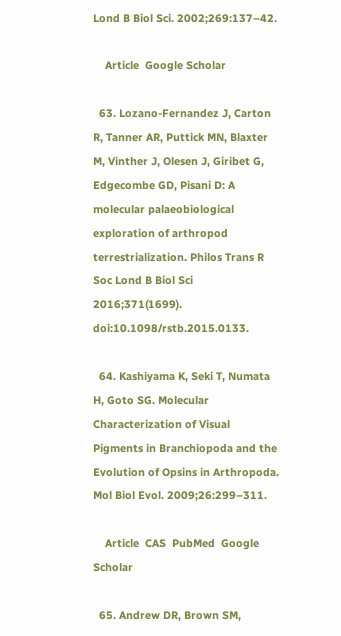Lond B Biol Sci. 2002;269:137–42.

    Article  Google Scholar

  63. Lozano-Fernandez J, Carton R, Tanner AR, Puttick MN, Blaxter M, Vinther J, Olesen J, Giribet G, Edgecombe GD, Pisani D: A molecular palaeobiological exploration of arthropod terrestrialization. Philos Trans R Soc Lond B Biol Sci 2016;371(1699). doi:10.1098/rstb.2015.0133.

  64. Kashiyama K, Seki T, Numata H, Goto SG. Molecular Characterization of Visual Pigments in Branchiopoda and the Evolution of Opsins in Arthropoda. Mol Biol Evol. 2009;26:299–311.

    Article  CAS  PubMed  Google Scholar

  65. Andrew DR, Brown SM,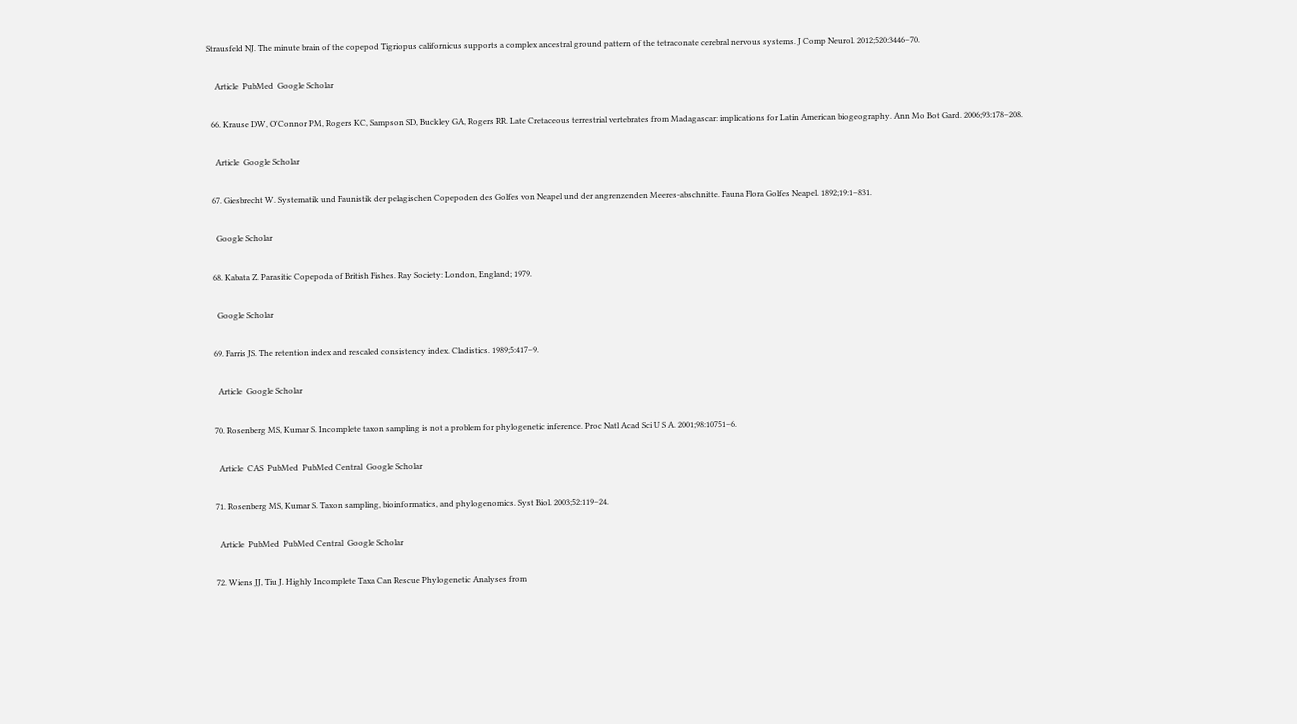Strausfeld NJ. The minute brain of the copepod Tigriopus californicus supports a complex ancestral ground pattern of the tetraconate cerebral nervous systems. J Comp Neurol. 2012;520:3446–70.

    Article  PubMed  Google Scholar

  66. Krause DW, O'Connor PM, Rogers KC, Sampson SD, Buckley GA, Rogers RR. Late Cretaceous terrestrial vertebrates from Madagascar: implications for Latin American biogeography. Ann Mo Bot Gard. 2006;93:178–208.

    Article  Google Scholar

  67. Giesbrecht W. Systematik und Faunistik der pelagischen Copepoden des Golfes von Neapel und der angrenzenden Meeres-abschnitte. Fauna Flora Golfes Neapel. 1892;19:1–831.

    Google Scholar

  68. Kabata Z. Parasitic Copepoda of British Fishes. Ray Society: London, England; 1979.

    Google Scholar

  69. Farris JS. The retention index and rescaled consistency index. Cladistics. 1989;5:417–9.

    Article  Google Scholar

  70. Rosenberg MS, Kumar S. Incomplete taxon sampling is not a problem for phylogenetic inference. Proc Natl Acad Sci U S A. 2001;98:10751–6.

    Article  CAS  PubMed  PubMed Central  Google Scholar

  71. Rosenberg MS, Kumar S. Taxon sampling, bioinformatics, and phylogenomics. Syst Biol. 2003;52:119–24.

    Article  PubMed  PubMed Central  Google Scholar

  72. Wiens JJ, Tiu J. Highly Incomplete Taxa Can Rescue Phylogenetic Analyses from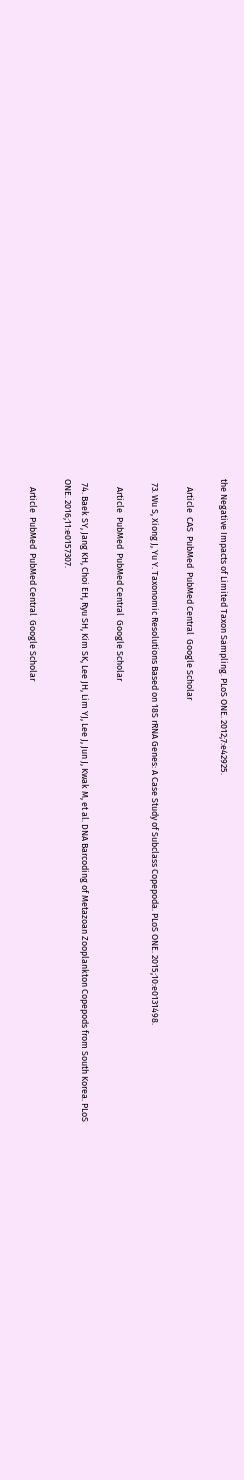the Negative Impacts of Limited Taxon Sampling. PLoS ONE. 2012;7:e42925.

    Article  CAS  PubMed  PubMed Central  Google Scholar

  73. Wu S, Xiong J, Yu Y. Taxonomic Resolutions Based on 18S rRNA Genes: A Case Study of Subclass Copepoda. PLoS ONE. 2015;10:e0131498.

    Article  PubMed  PubMed Central  Google Scholar

  74. Baek SY, Jang KH, Choi EH, Ryu SH, Kim SK, Lee JH, Lim YJ, Lee J, Jun J, Kwak M, et al. DNA Barcoding of Metazoan Zooplankton Copepods from South Korea. PLoS ONE. 2016;11:e0157307.

    Article  PubMed  PubMed Central  Google Scholar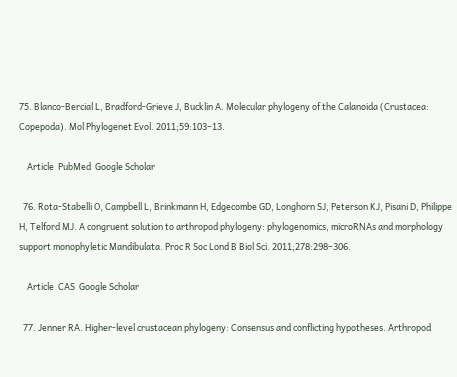75. Blanco-Bercial L, Bradford-Grieve J, Bucklin A. Molecular phylogeny of the Calanoida (Crustacea: Copepoda). Mol Phylogenet Evol. 2011;59:103–13.

    Article  PubMed  Google Scholar

  76. Rota-Stabelli O, Campbell L, Brinkmann H, Edgecombe GD, Longhorn SJ, Peterson KJ, Pisani D, Philippe H, Telford MJ. A congruent solution to arthropod phylogeny: phylogenomics, microRNAs and morphology support monophyletic Mandibulata. Proc R Soc Lond B Biol Sci. 2011;278:298–306.

    Article  CAS  Google Scholar

  77. Jenner RA. Higher-level crustacean phylogeny: Consensus and conflicting hypotheses. Arthropod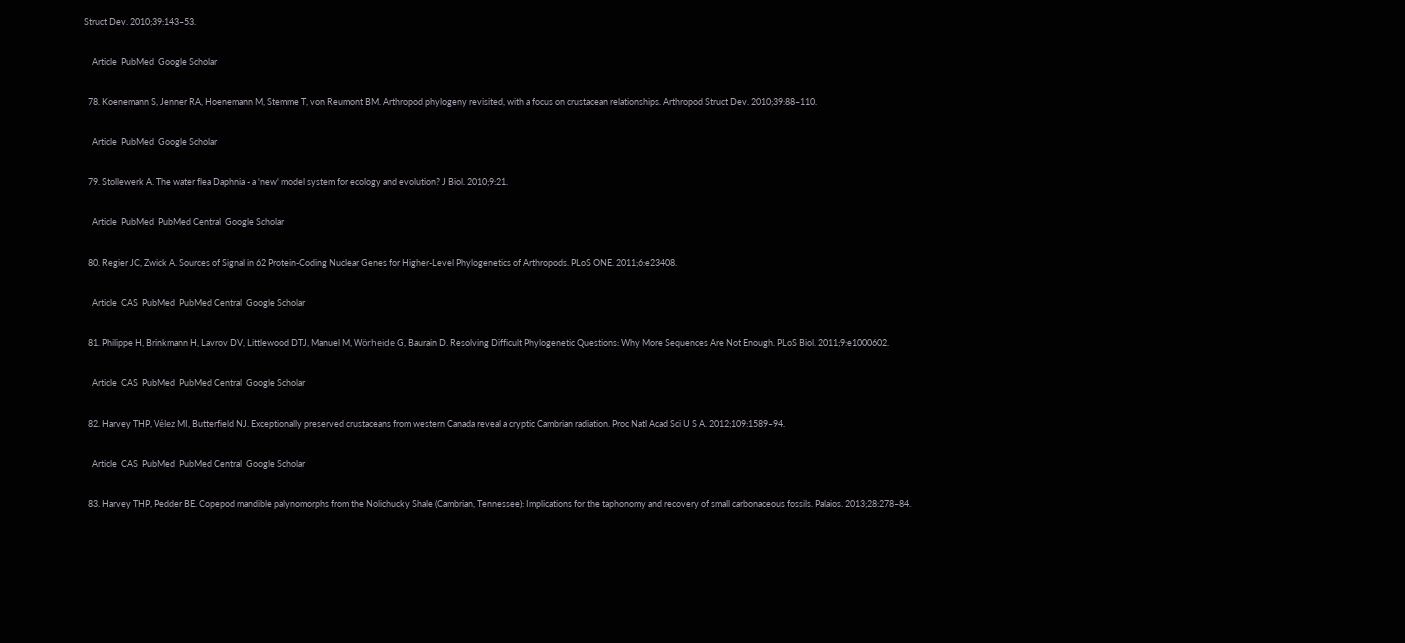Struct Dev. 2010;39:143–53.

    Article  PubMed  Google Scholar

  78. Koenemann S, Jenner RA, Hoenemann M, Stemme T, von Reumont BM. Arthropod phylogeny revisited, with a focus on crustacean relationships. Arthropod Struct Dev. 2010;39:88–110.

    Article  PubMed  Google Scholar

  79. Stollewerk A. The water flea Daphnia - a 'new' model system for ecology and evolution? J Biol. 2010;9:21.

    Article  PubMed  PubMed Central  Google Scholar

  80. Regier JC, Zwick A. Sources of Signal in 62 Protein-Coding Nuclear Genes for Higher-Level Phylogenetics of Arthropods. PLoS ONE. 2011;6:e23408.

    Article  CAS  PubMed  PubMed Central  Google Scholar

  81. Philippe H, Brinkmann H, Lavrov DV, Littlewood DTJ, Manuel M, Wörheide G, Baurain D. Resolving Difficult Phylogenetic Questions: Why More Sequences Are Not Enough. PLoS Biol. 2011;9:e1000602.

    Article  CAS  PubMed  PubMed Central  Google Scholar

  82. Harvey THP, Vélez MI, Butterfield NJ. Exceptionally preserved crustaceans from western Canada reveal a cryptic Cambrian radiation. Proc Natl Acad Sci U S A. 2012;109:1589–94.

    Article  CAS  PubMed  PubMed Central  Google Scholar

  83. Harvey THP, Pedder BE. Copepod mandible palynomorphs from the Nolichucky Shale (Cambrian, Tennessee): Implications for the taphonomy and recovery of small carbonaceous fossils. Palaios. 2013;28:278–84.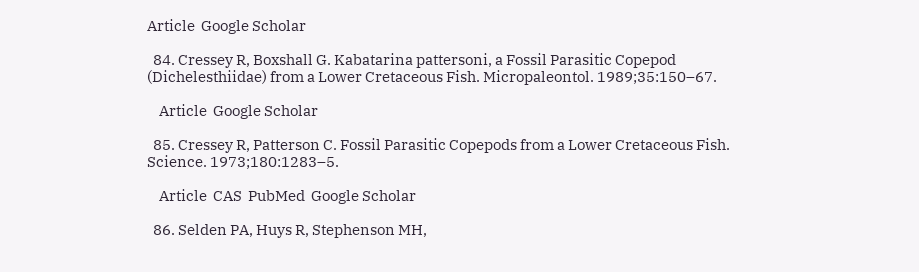Article  Google Scholar

  84. Cressey R, Boxshall G. Kabatarina pattersoni, a Fossil Parasitic Copepod (Dichelesthiidae) from a Lower Cretaceous Fish. Micropaleontol. 1989;35:150–67.

    Article  Google Scholar

  85. Cressey R, Patterson C. Fossil Parasitic Copepods from a Lower Cretaceous Fish. Science. 1973;180:1283–5.

    Article  CAS  PubMed  Google Scholar

  86. Selden PA, Huys R, Stephenson MH,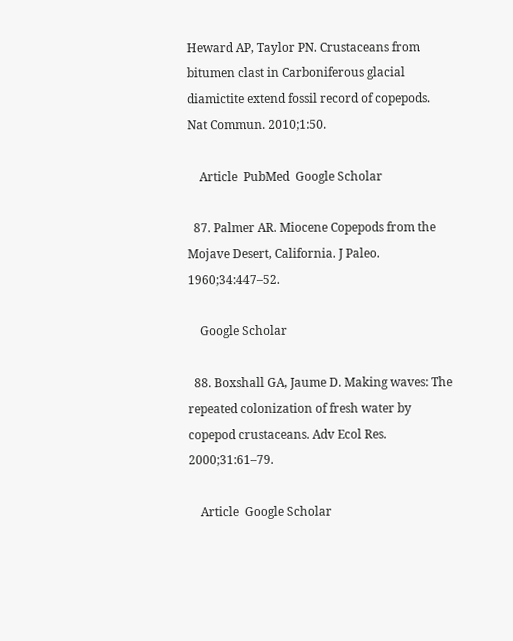Heward AP, Taylor PN. Crustaceans from bitumen clast in Carboniferous glacial diamictite extend fossil record of copepods. Nat Commun. 2010;1:50.

    Article  PubMed  Google Scholar

  87. Palmer AR. Miocene Copepods from the Mojave Desert, California. J Paleo. 1960;34:447–52.

    Google Scholar

  88. Boxshall GA, Jaume D. Making waves: The repeated colonization of fresh water by copepod crustaceans. Adv Ecol Res. 2000;31:61–79.

    Article  Google Scholar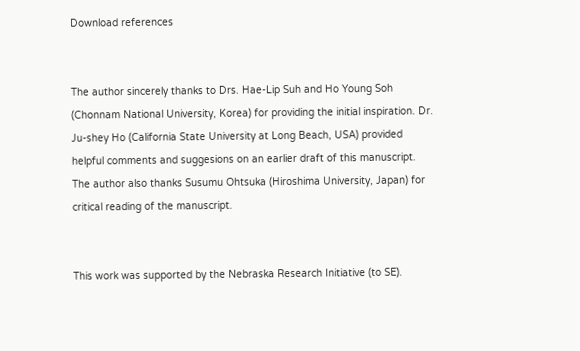Download references


The author sincerely thanks to Drs. Hae-Lip Suh and Ho Young Soh (Chonnam National University, Korea) for providing the initial inspiration. Dr. Ju-shey Ho (California State University at Long Beach, USA) provided helpful comments and suggesions on an earlier draft of this manuscript. The author also thanks Susumu Ohtsuka (Hiroshima University, Japan) for critical reading of the manuscript.


This work was supported by the Nebraska Research Initiative (to SE).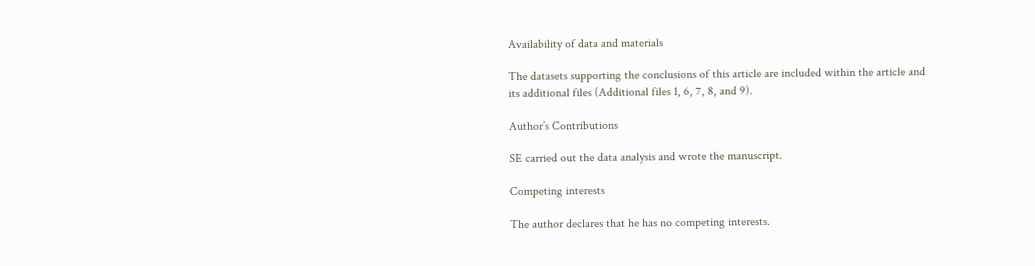Availability of data and materials

The datasets supporting the conclusions of this article are included within the article and its additional files (Additional files 1, 6, 7, 8, and 9).

Author’s Contributions

SE carried out the data analysis and wrote the manuscript.

Competing interests

The author declares that he has no competing interests.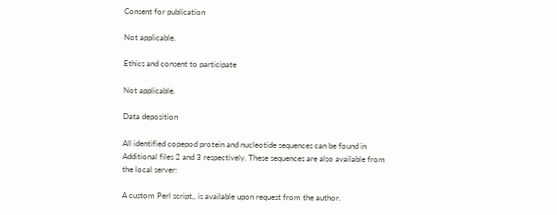Consent for publication

Not applicable.

Ethics and consent to participate

Not applicable.

Data deposition

All identified copepod protein and nucleotide sequences can be found in Additional files 2 and 3 respectively. These sequences are also available from the local server:

A custom Perl script,, is available upon request from the author.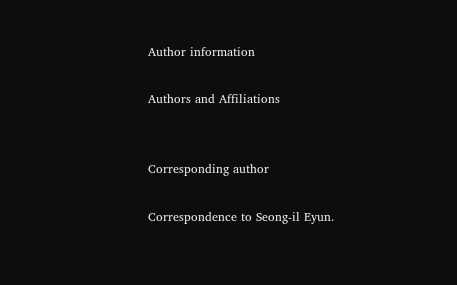Author information

Authors and Affiliations


Corresponding author

Correspondence to Seong-il Eyun.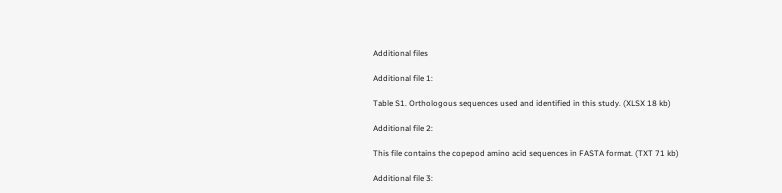Additional files

Additional file 1:

Table S1. Orthologous sequences used and identified in this study. (XLSX 18 kb)

Additional file 2:

This file contains the copepod amino acid sequences in FASTA format. (TXT 71 kb)

Additional file 3: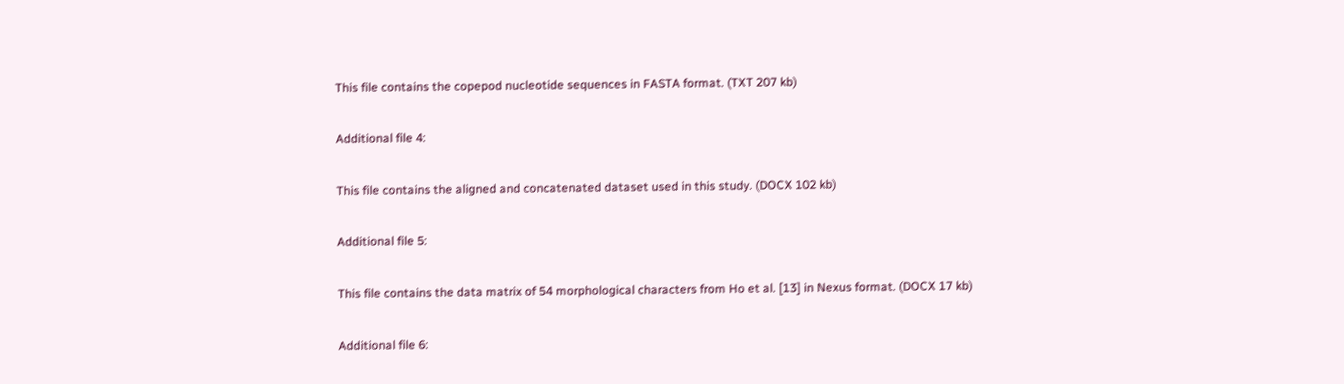This file contains the copepod nucleotide sequences in FASTA format. (TXT 207 kb)

Additional file 4:

This file contains the aligned and concatenated dataset used in this study. (DOCX 102 kb)

Additional file 5:

This file contains the data matrix of 54 morphological characters from Ho et al. [13] in Nexus format. (DOCX 17 kb)

Additional file 6: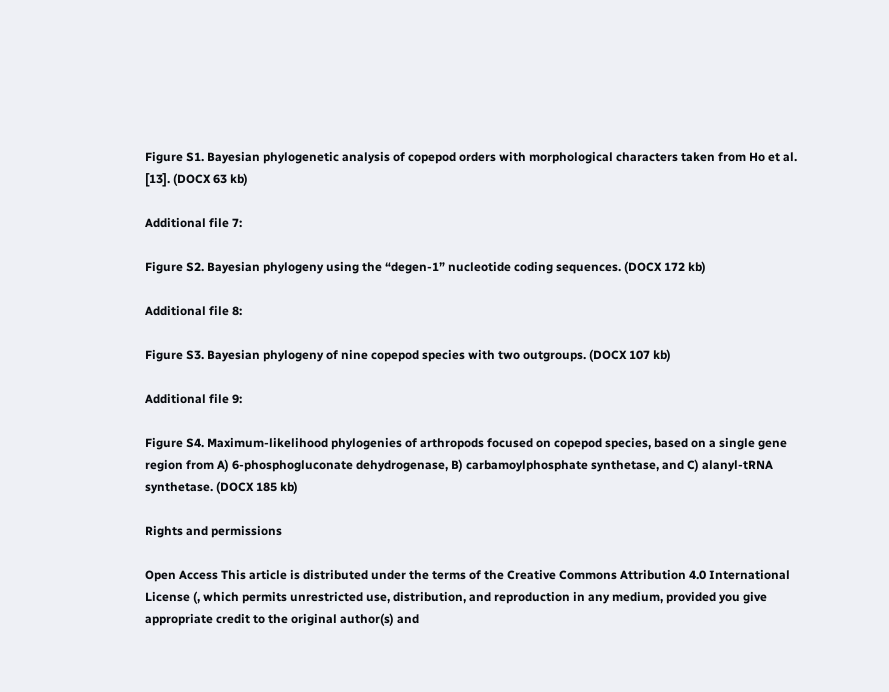Figure S1. Bayesian phylogenetic analysis of copepod orders with morphological characters taken from Ho et al. [13]. (DOCX 63 kb)

Additional file 7:

Figure S2. Bayesian phylogeny using the “degen-1” nucleotide coding sequences. (DOCX 172 kb)

Additional file 8:

Figure S3. Bayesian phylogeny of nine copepod species with two outgroups. (DOCX 107 kb)

Additional file 9:

Figure S4. Maximum-likelihood phylogenies of arthropods focused on copepod species, based on a single gene region from A) 6-phosphogluconate dehydrogenase, B) carbamoylphosphate synthetase, and C) alanyl-tRNA synthetase. (DOCX 185 kb)

Rights and permissions

Open Access This article is distributed under the terms of the Creative Commons Attribution 4.0 International License (, which permits unrestricted use, distribution, and reproduction in any medium, provided you give appropriate credit to the original author(s) and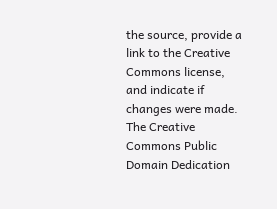the source, provide a link to the Creative Commons license, and indicate if changes were made. The Creative Commons Public Domain Dedication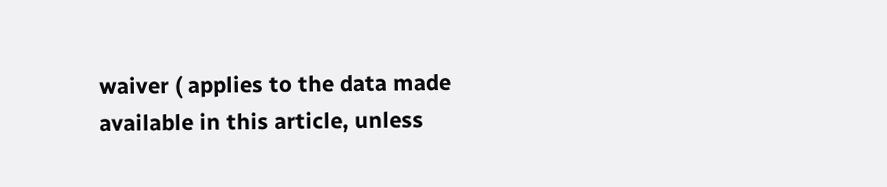waiver ( applies to the data made available in this article, unless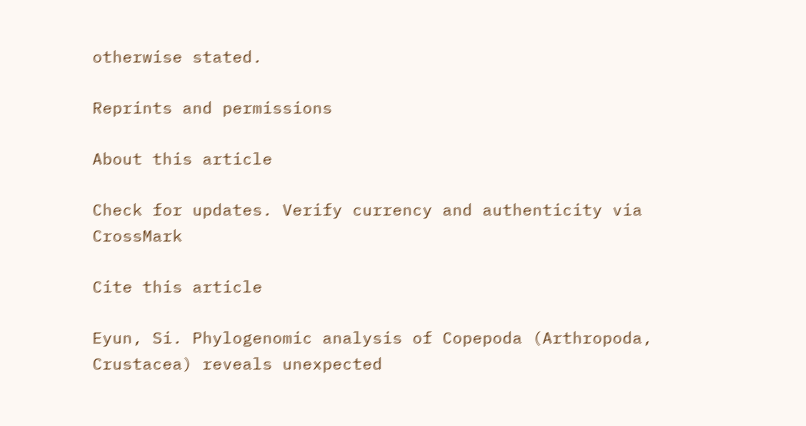otherwise stated.

Reprints and permissions

About this article

Check for updates. Verify currency and authenticity via CrossMark

Cite this article

Eyun, Si. Phylogenomic analysis of Copepoda (Arthropoda, Crustacea) reveals unexpected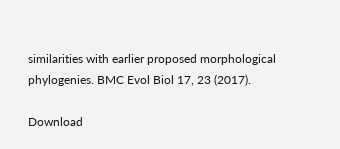similarities with earlier proposed morphological phylogenies. BMC Evol Biol 17, 23 (2017).

Download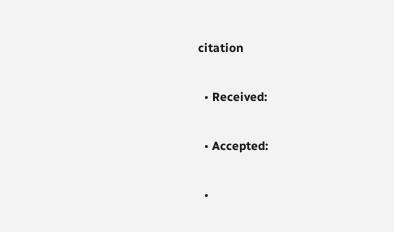citation

  • Received:

  • Accepted:

  •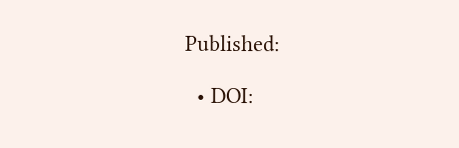Published:

  • DOI: